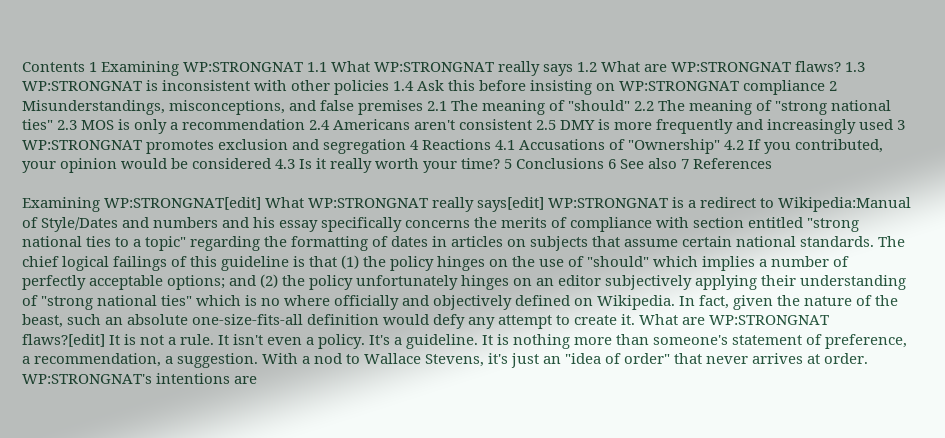Contents 1 Examining WP:STRONGNAT 1.1 What WP:STRONGNAT really says 1.2 What are WP:STRONGNAT flaws? 1.3 WP:STRONGNAT is inconsistent with other policies 1.4 Ask this before insisting on WP:STRONGNAT compliance 2 Misunderstandings, misconceptions, and false premises 2.1 The meaning of "should" 2.2 The meaning of "strong national ties" 2.3 MOS is only a recommendation 2.4 Americans aren't consistent 2.5 DMY is more frequently and increasingly used 3 WP:STRONGNAT promotes exclusion and segregation 4 Reactions 4.1 Accusations of "Ownership" 4.2 If you contributed, your opinion would be considered 4.3 Is it really worth your time? 5 Conclusions 6 See also 7 References

Examining WP:STRONGNAT[edit] What WP:STRONGNAT really says[edit] WP:STRONGNAT is a redirect to Wikipedia:Manual of Style/Dates and numbers and his essay specifically concerns the merits of compliance with section entitled "strong national ties to a topic" regarding the formatting of dates in articles on subjects that assume certain national standards. The chief logical failings of this guideline is that (1) the policy hinges on the use of "should" which implies a number of perfectly acceptable options; and (2) the policy unfortunately hinges on an editor subjectively applying their understanding of "strong national ties" which is no where officially and objectively defined on Wikipedia. In fact, given the nature of the beast, such an absolute one-size-fits-all definition would defy any attempt to create it. What are WP:STRONGNAT flaws?[edit] It is not a rule. It isn't even a policy. It's a guideline. It is nothing more than someone's statement of preference, a recommendation, a suggestion. With a nod to Wallace Stevens, it's just an "idea of order" that never arrives at order. WP:STRONGNAT's intentions are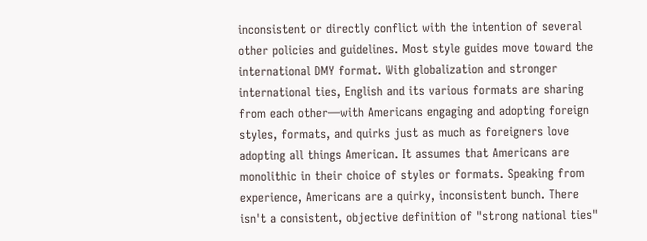inconsistent or directly conflict with the intention of several other policies and guidelines. Most style guides move toward the international DMY format. With globalization and stronger international ties, English and its various formats are sharing from each other—with Americans engaging and adopting foreign styles, formats, and quirks just as much as foreigners love adopting all things American. It assumes that Americans are monolithic in their choice of styles or formats. Speaking from experience, Americans are a quirky, inconsistent bunch. There isn't a consistent, objective definition of "strong national ties"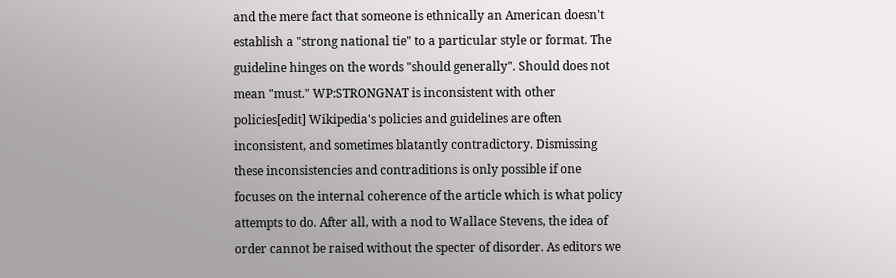and the mere fact that someone is ethnically an American doesn't establish a "strong national tie" to a particular style or format. The guideline hinges on the words "should generally". Should does not mean "must." WP:STRONGNAT is inconsistent with other policies[edit] Wikipedia's policies and guidelines are often inconsistent, and sometimes blatantly contradictory. Dismissing these inconsistencies and contraditions is only possible if one focuses on the internal coherence of the article which is what policy attempts to do. After all, with a nod to Wallace Stevens, the idea of order cannot be raised without the specter of disorder. As editors we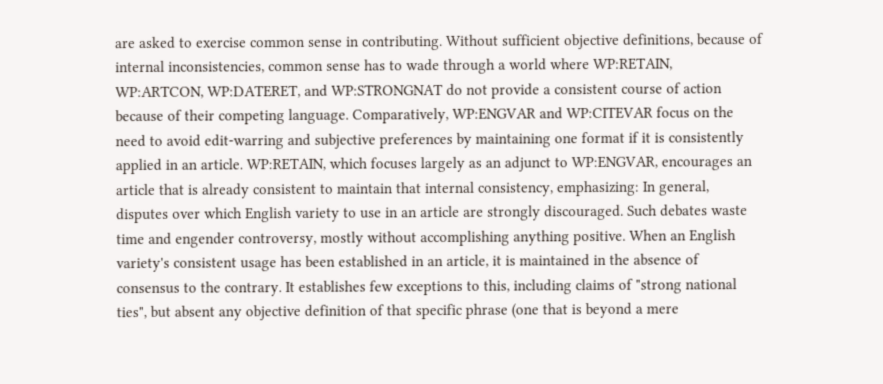are asked to exercise common sense in contributing. Without sufficient objective definitions, because of internal inconsistencies, common sense has to wade through a world where WP:RETAIN, WP:ARTCON, WP:DATERET, and WP:STRONGNAT do not provide a consistent course of action because of their competing language. Comparatively, WP:ENGVAR and WP:CITEVAR focus on the need to avoid edit-warring and subjective preferences by maintaining one format if it is consistently applied in an article. WP:RETAIN, which focuses largely as an adjunct to WP:ENGVAR, encourages an article that is already consistent to maintain that internal consistency, emphasizing: In general, disputes over which English variety to use in an article are strongly discouraged. Such debates waste time and engender controversy, mostly without accomplishing anything positive. When an English variety's consistent usage has been established in an article, it is maintained in the absence of consensus to the contrary. It establishes few exceptions to this, including claims of "strong national ties", but absent any objective definition of that specific phrase (one that is beyond a mere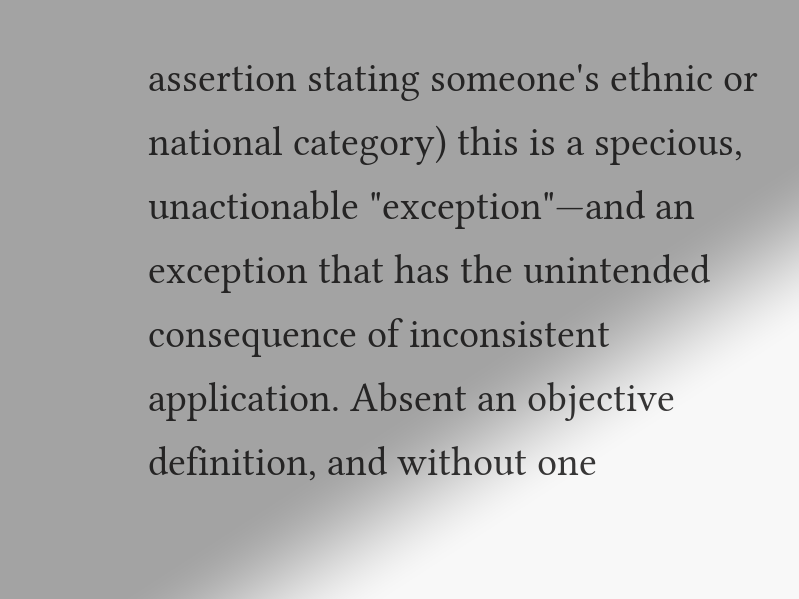assertion stating someone's ethnic or national category) this is a specious, unactionable "exception"—and an exception that has the unintended consequence of inconsistent application. Absent an objective definition, and without one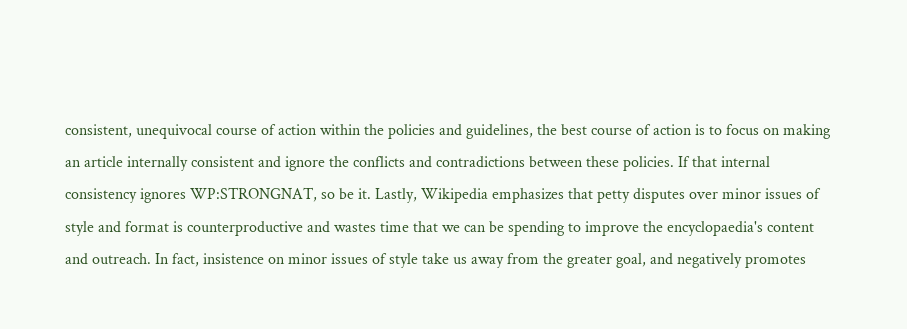consistent, unequivocal course of action within the policies and guidelines, the best course of action is to focus on making an article internally consistent and ignore the conflicts and contradictions between these policies. If that internal consistency ignores WP:STRONGNAT, so be it. Lastly, Wikipedia emphasizes that petty disputes over minor issues of style and format is counterproductive and wastes time that we can be spending to improve the encyclopaedia's content and outreach. In fact, insistence on minor issues of style take us away from the greater goal, and negatively promotes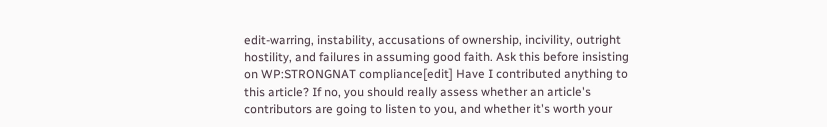edit-warring, instability, accusations of ownership, incivility, outright hostility, and failures in assuming good faith. Ask this before insisting on WP:STRONGNAT compliance[edit] Have I contributed anything to this article? If no, you should really assess whether an article's contributors are going to listen to you, and whether it's worth your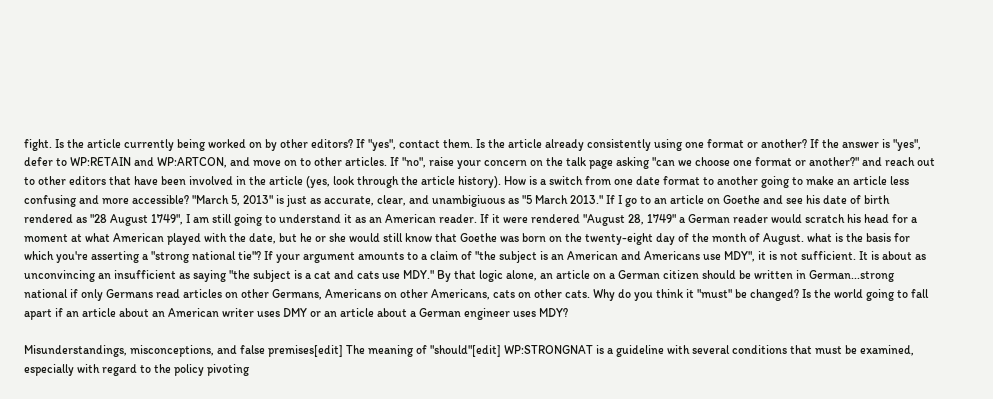fight. Is the article currently being worked on by other editors? If "yes", contact them. Is the article already consistently using one format or another? If the answer is "yes", defer to WP:RETAIN and WP:ARTCON, and move on to other articles. If "no", raise your concern on the talk page asking "can we choose one format or another?" and reach out to other editors that have been involved in the article (yes, look through the article history). How is a switch from one date format to another going to make an article less confusing and more accessible? "March 5, 2013" is just as accurate, clear, and unambigiuous as "5 March 2013." If I go to an article on Goethe and see his date of birth rendered as "28 August 1749", I am still going to understand it as an American reader. If it were rendered "August 28, 1749" a German reader would scratch his head for a moment at what American played with the date, but he or she would still know that Goethe was born on the twenty-eight day of the month of August. what is the basis for which you're asserting a "strong national tie"? If your argument amounts to a claim of "the subject is an American and Americans use MDY", it is not sufficient. It is about as unconvincing an insufficient as saying "the subject is a cat and cats use MDY." By that logic alone, an article on a German citizen should be written in German...strong national if only Germans read articles on other Germans, Americans on other Americans, cats on other cats. Why do you think it "must" be changed? Is the world going to fall apart if an article about an American writer uses DMY or an article about a German engineer uses MDY?

Misunderstandings, misconceptions, and false premises[edit] The meaning of "should"[edit] WP:STRONGNAT is a guideline with several conditions that must be examined, especially with regard to the policy pivoting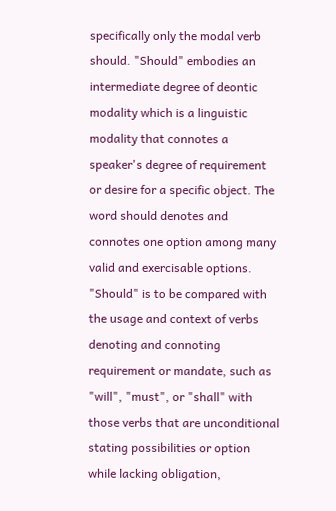specifically only the modal verb should. "Should" embodies an intermediate degree of deontic modality which is a linguistic modality that connotes a speaker's degree of requirement or desire for a specific object. The word should denotes and connotes one option among many valid and exercisable options. "Should" is to be compared with the usage and context of verbs denoting and connoting requirement or mandate, such as "will", "must", or "shall" with those verbs that are unconditional stating possibilities or option while lacking obligation,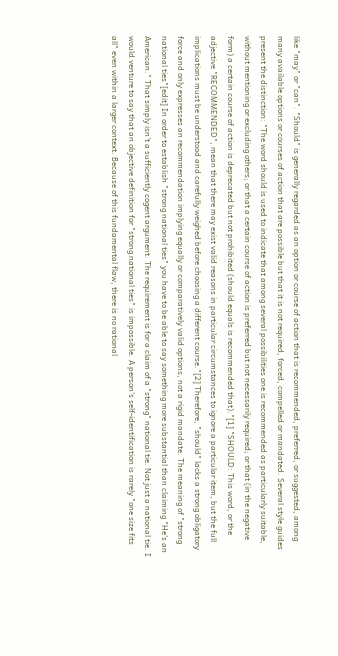like "may" or "can". "Should" is generally regarded as an option or course of action that is recommended, preferred, or suggested, among many available options or courses of action that are possible but that it is not required, forced, compelled or mandated. Several style guides present the distinction: "The word should is used to indicate that among several possibilities one is recommended as particularly suitable, without mentioning or excluding others; or that a certain course of action is preferred but not necessarily required; or that (in the negative form) a certain course of action is deprecated but not prohibited (should equals is recommended that)."[1] "SHOULD: This word, or the adjective "RECOMMENDED", mean that there may exist valid reasons in particular circumstances to ignore a particular item, but the full implications must be understood and carefully weighed before choosing a different course."[2] Therefore, "should" lacks a strong obligatory force and only expresses an recommendation implying equally or comparatively valid options, not a rigid mandate. The meaning of "strong national ties"[edit] In order to establish "strong national ties" you have to be able to say something more substantial than claiming "He's an American." That simply isn't a sufficiently cogent argument. The requirement is for a claim of a "strong" national tie. Not just a national tie. I would venture to say that an objective definition for "strong national ties" is impossible. A person's self-identification is rarely "one size fits all" even within a larger context. Because of this fundamental flaw, there is no rational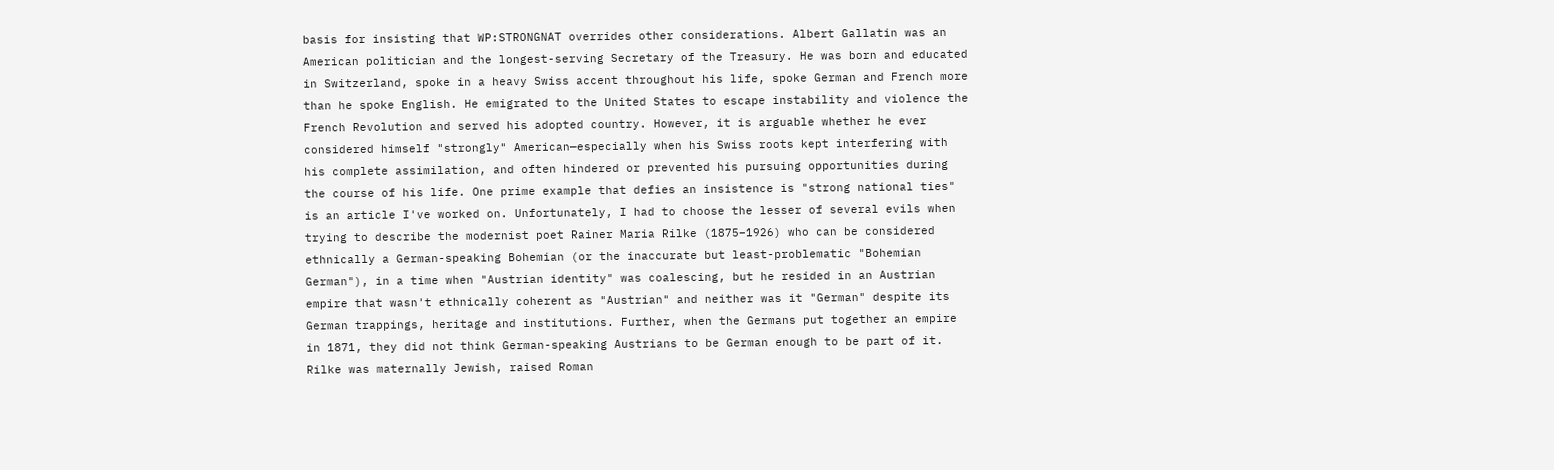basis for insisting that WP:STRONGNAT overrides other considerations. Albert Gallatin was an American politician and the longest-serving Secretary of the Treasury. He was born and educated in Switzerland, spoke in a heavy Swiss accent throughout his life, spoke German and French more than he spoke English. He emigrated to the United States to escape instability and violence the French Revolution and served his adopted country. However, it is arguable whether he ever considered himself "strongly" American—especially when his Swiss roots kept interfering with his complete assimilation, and often hindered or prevented his pursuing opportunities during the course of his life. One prime example that defies an insistence is "strong national ties" is an article I've worked on. Unfortunately, I had to choose the lesser of several evils when trying to describe the modernist poet Rainer Maria Rilke (1875–1926) who can be considered ethnically a German-speaking Bohemian (or the inaccurate but least-problematic "Bohemian German"), in a time when "Austrian identity" was coalescing, but he resided in an Austrian empire that wasn't ethnically coherent as "Austrian" and neither was it "German" despite its German trappings, heritage and institutions. Further, when the Germans put together an empire in 1871, they did not think German-speaking Austrians to be German enough to be part of it. Rilke was maternally Jewish, raised Roman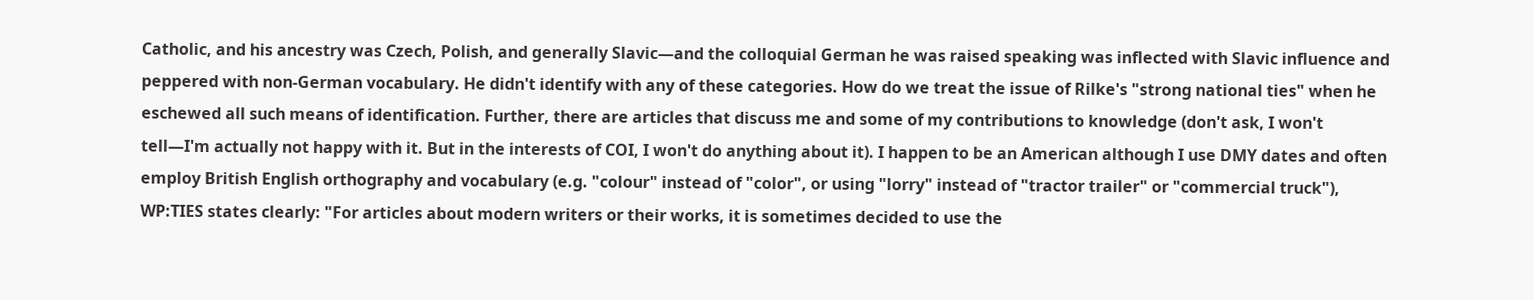Catholic, and his ancestry was Czech, Polish, and generally Slavic—and the colloquial German he was raised speaking was inflected with Slavic influence and peppered with non-German vocabulary. He didn't identify with any of these categories. How do we treat the issue of Rilke's "strong national ties" when he eschewed all such means of identification. Further, there are articles that discuss me and some of my contributions to knowledge (don't ask, I won't tell—I'm actually not happy with it. But in the interests of COI, I won't do anything about it). I happen to be an American although I use DMY dates and often employ British English orthography and vocabulary (e.g. "colour" instead of "color", or using "lorry" instead of "tractor trailer" or "commercial truck"), WP:TIES states clearly: "For articles about modern writers or their works, it is sometimes decided to use the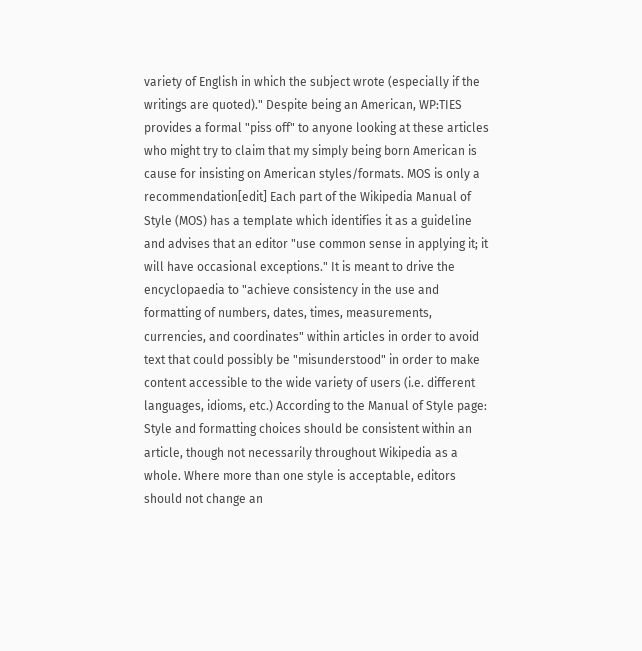variety of English in which the subject wrote (especially if the writings are quoted)." Despite being an American, WP:TIES provides a formal "piss off" to anyone looking at these articles who might try to claim that my simply being born American is cause for insisting on American styles/formats. MOS is only a recommendation[edit] Each part of the Wikipedia Manual of Style (MOS) has a template which identifies it as a guideline and advises that an editor "use common sense in applying it; it will have occasional exceptions." It is meant to drive the encyclopaedia to "achieve consistency in the use and formatting of numbers, dates, times, measurements, currencies, and coordinates" within articles in order to avoid text that could possibly be "misunderstood" in order to make content accessible to the wide variety of users (i.e. different languages, idioms, etc.) According to the Manual of Style page: Style and formatting choices should be consistent within an article, though not necessarily throughout Wikipedia as a whole. Where more than one style is acceptable, editors should not change an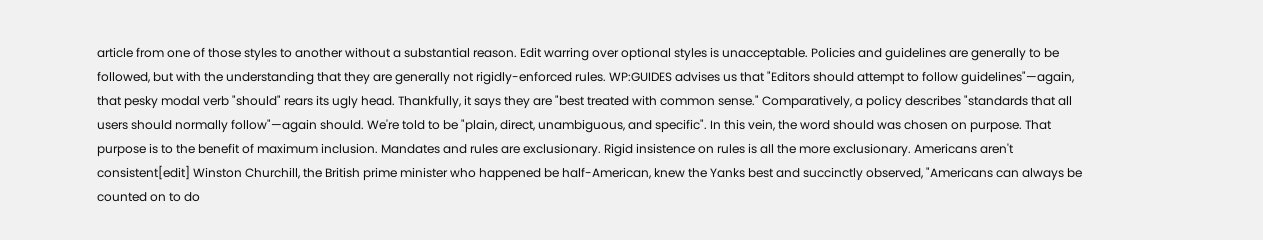article from one of those styles to another without a substantial reason. Edit warring over optional styles is unacceptable. Policies and guidelines are generally to be followed, but with the understanding that they are generally not rigidly-enforced rules. WP:GUIDES advises us that "Editors should attempt to follow guidelines"—again, that pesky modal verb "should" rears its ugly head. Thankfully, it says they are "best treated with common sense." Comparatively, a policy describes "standards that all users should normally follow"—again should. We're told to be "plain, direct, unambiguous, and specific". In this vein, the word should was chosen on purpose. That purpose is to the benefit of maximum inclusion. Mandates and rules are exclusionary. Rigid insistence on rules is all the more exclusionary. Americans aren't consistent[edit] Winston Churchill, the British prime minister who happened be half-American, knew the Yanks best and succinctly observed, "Americans can always be counted on to do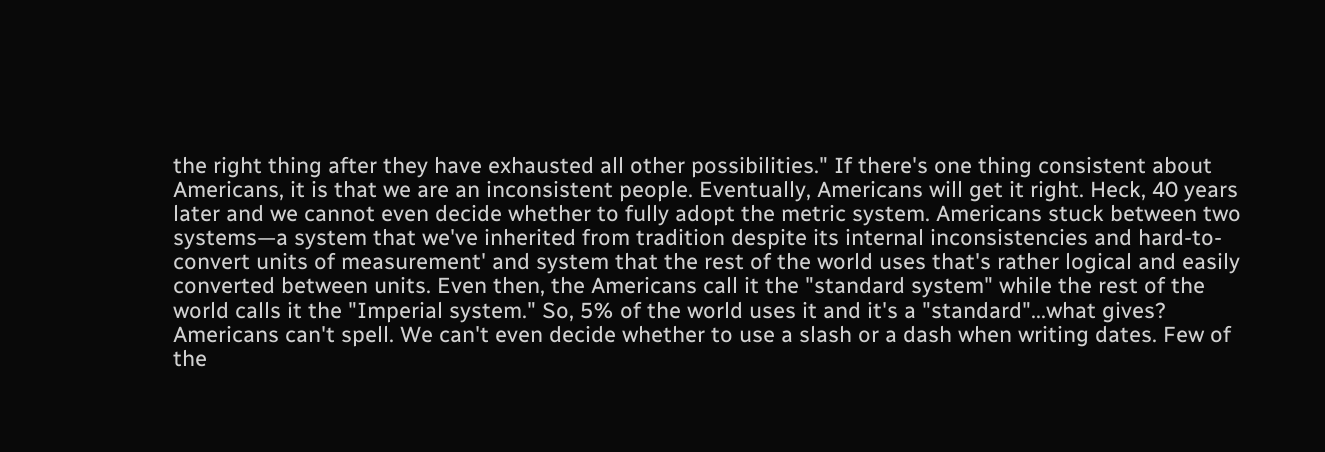the right thing after they have exhausted all other possibilities." If there's one thing consistent about Americans, it is that we are an inconsistent people. Eventually, Americans will get it right. Heck, 40 years later and we cannot even decide whether to fully adopt the metric system. Americans stuck between two systems—a system that we've inherited from tradition despite its internal inconsistencies and hard-to-convert units of measurement' and system that the rest of the world uses that's rather logical and easily converted between units. Even then, the Americans call it the "standard system" while the rest of the world calls it the "Imperial system." So, 5% of the world uses it and it's a "standard"...what gives? Americans can't spell. We can't even decide whether to use a slash or a dash when writing dates. Few of the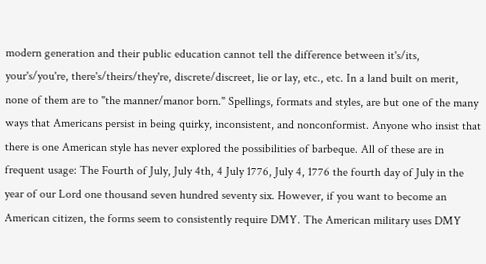modern generation and their public education cannot tell the difference between it's/its, your's/you're, there's/theirs/they're, discrete/discreet, lie or lay, etc., etc. In a land built on merit, none of them are to "the manner/manor born." Spellings, formats and styles, are but one of the many ways that Americans persist in being quirky, inconsistent, and nonconformist. Anyone who insist that there is one American style has never explored the possibilities of barbeque. All of these are in frequent usage: The Fourth of July, July 4th, 4 July 1776, July 4, 1776 the fourth day of July in the year of our Lord one thousand seven hundred seventy six. However, if you want to become an American citizen, the forms seem to consistently require DMY. The American military uses DMY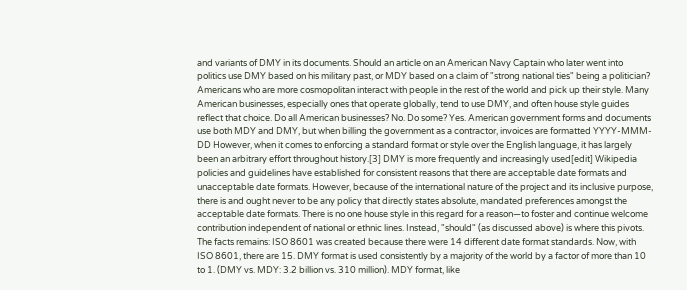and variants of DMY in its documents. Should an article on an American Navy Captain who later went into politics use DMY based on his military past, or MDY based on a claim of "strong national ties" being a politician? Americans who are more cosmopolitan interact with people in the rest of the world and pick up their style. Many American businesses, especially ones that operate globally, tend to use DMY, and often house style guides reflect that choice. Do all American businesses? No. Do some? Yes. American government forms and documents use both MDY and DMY, but when billing the government as a contractor, invoices are formatted YYYY-MMM-DD However, when it comes to enforcing a standard format or style over the English language, it has largely been an arbitrary effort throughout history.[3] DMY is more frequently and increasingly used[edit] Wikipedia policies and guidelines have established for consistent reasons that there are acceptable date formats and unacceptable date formats. However, because of the international nature of the project and its inclusive purpose, there is and ought never to be any policy that directly states absolute, mandated preferences amongst the acceptable date formats. There is no one house style in this regard for a reason—to foster and continue welcome contribution independent of national or ethnic lines. Instead, "should" (as discussed above) is where this pivots. The facts remains: ISO 8601 was created because there were 14 different date format standards. Now, with ISO 8601, there are 15. DMY format is used consistently by a majority of the world by a factor of more than 10 to 1. (DMY vs. MDY: 3.2 billion vs. 310 million). MDY format, like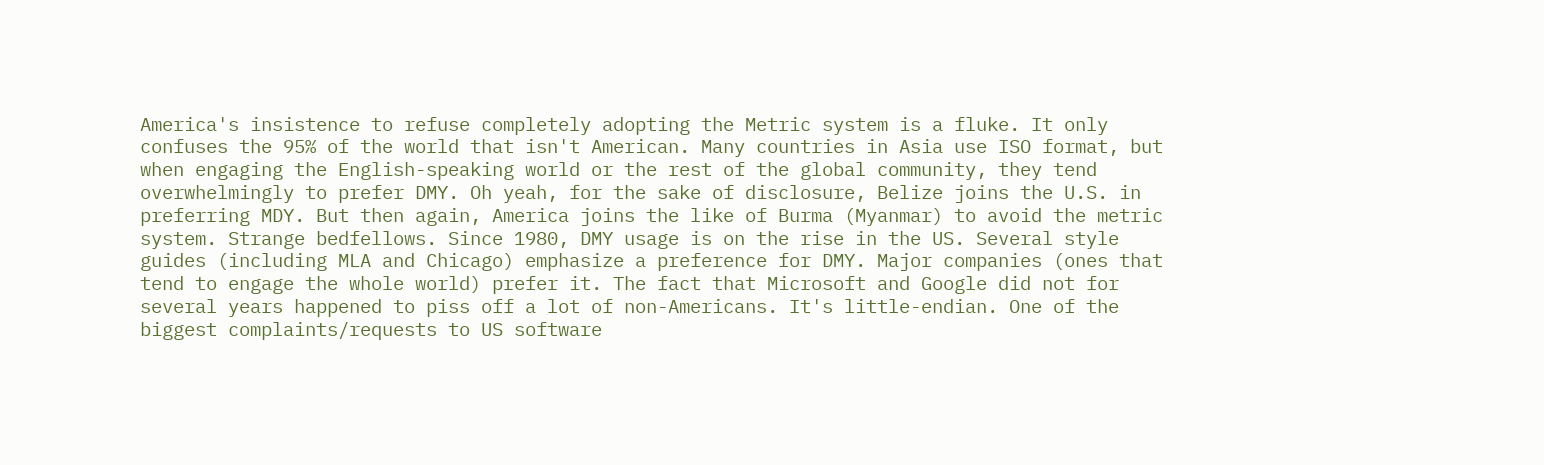America's insistence to refuse completely adopting the Metric system is a fluke. It only confuses the 95% of the world that isn't American. Many countries in Asia use ISO format, but when engaging the English-speaking world or the rest of the global community, they tend overwhelmingly to prefer DMY. Oh yeah, for the sake of disclosure, Belize joins the U.S. in preferring MDY. But then again, America joins the like of Burma (Myanmar) to avoid the metric system. Strange bedfellows. Since 1980, DMY usage is on the rise in the US. Several style guides (including MLA and Chicago) emphasize a preference for DMY. Major companies (ones that tend to engage the whole world) prefer it. The fact that Microsoft and Google did not for several years happened to piss off a lot of non-Americans. It's little-endian. One of the biggest complaints/requests to US software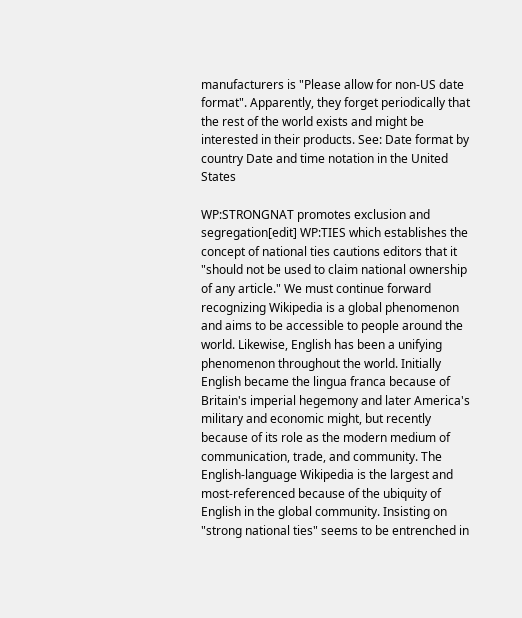manufacturers is "Please allow for non-US date format". Apparently, they forget periodically that the rest of the world exists and might be interested in their products. See: Date format by country Date and time notation in the United States

WP:STRONGNAT promotes exclusion and segregation[edit] WP:TIES which establishes the concept of national ties cautions editors that it "should not be used to claim national ownership of any article." We must continue forward recognizing Wikipedia is a global phenomenon and aims to be accessible to people around the world. Likewise, English has been a unifying phenomenon throughout the world. Initially English became the lingua franca because of Britain's imperial hegemony and later America's military and economic might, but recently because of its role as the modern medium of communication, trade, and community. The English-language Wikipedia is the largest and most-referenced because of the ubiquity of English in the global community. Insisting on "strong national ties" seems to be entrenched in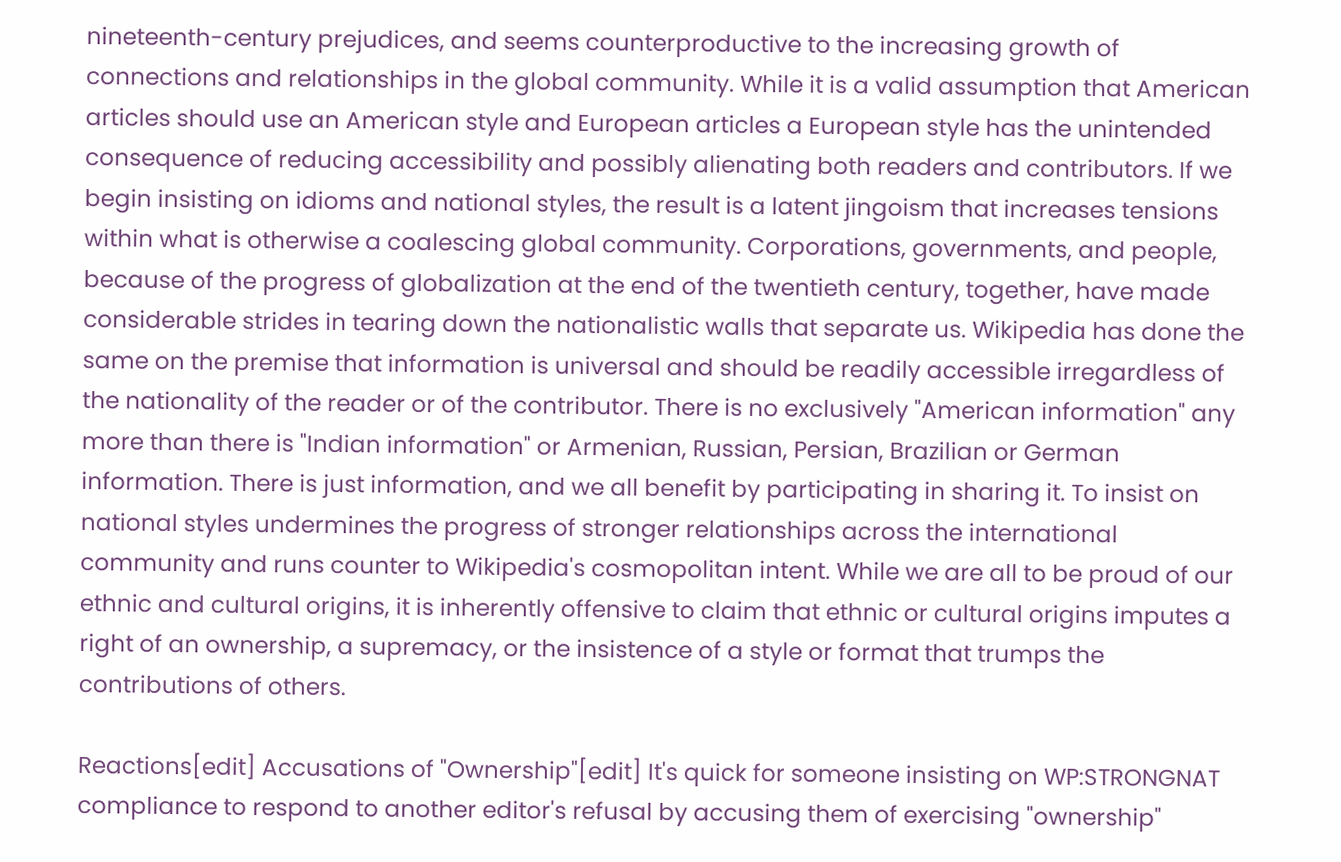nineteenth-century prejudices, and seems counterproductive to the increasing growth of connections and relationships in the global community. While it is a valid assumption that American articles should use an American style and European articles a European style has the unintended consequence of reducing accessibility and possibly alienating both readers and contributors. If we begin insisting on idioms and national styles, the result is a latent jingoism that increases tensions within what is otherwise a coalescing global community. Corporations, governments, and people, because of the progress of globalization at the end of the twentieth century, together, have made considerable strides in tearing down the nationalistic walls that separate us. Wikipedia has done the same on the premise that information is universal and should be readily accessible irregardless of the nationality of the reader or of the contributor. There is no exclusively "American information" any more than there is "Indian information" or Armenian, Russian, Persian, Brazilian or German information. There is just information, and we all benefit by participating in sharing it. To insist on national styles undermines the progress of stronger relationships across the international community and runs counter to Wikipedia's cosmopolitan intent. While we are all to be proud of our ethnic and cultural origins, it is inherently offensive to claim that ethnic or cultural origins imputes a right of an ownership, a supremacy, or the insistence of a style or format that trumps the contributions of others.

Reactions[edit] Accusations of "Ownership"[edit] It's quick for someone insisting on WP:STRONGNAT compliance to respond to another editor's refusal by accusing them of exercising "ownership"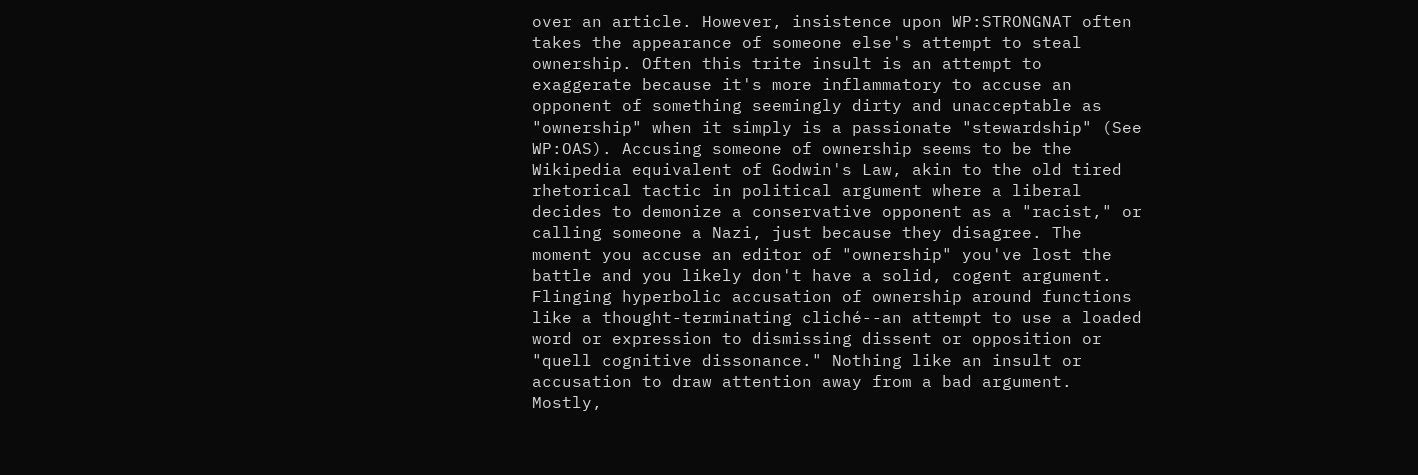over an article. However, insistence upon WP:STRONGNAT often takes the appearance of someone else's attempt to steal ownership. Often this trite insult is an attempt to exaggerate because it's more inflammatory to accuse an opponent of something seemingly dirty and unacceptable as "ownership" when it simply is a passionate "stewardship" (See WP:OAS). Accusing someone of ownership seems to be the Wikipedia equivalent of Godwin's Law, akin to the old tired rhetorical tactic in political argument where a liberal decides to demonize a conservative opponent as a "racist," or calling someone a Nazi, just because they disagree. The moment you accuse an editor of "ownership" you've lost the battle and you likely don't have a solid, cogent argument. Flinging hyperbolic accusation of ownership around functions like a thought-terminating cliché--an attempt to use a loaded word or expression to dismissing dissent or opposition or "quell cognitive dissonance." Nothing like an insult or accusation to draw attention away from a bad argument. Mostly,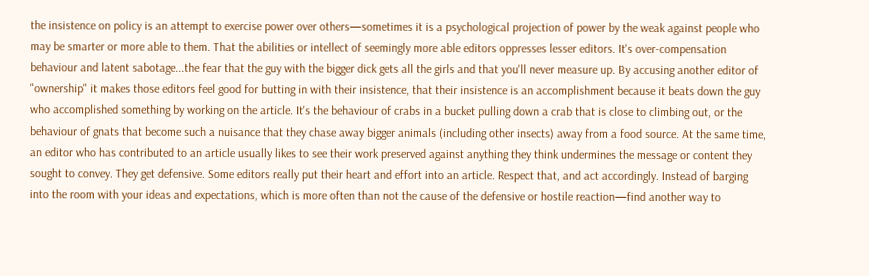the insistence on policy is an attempt to exercise power over others—sometimes it is a psychological projection of power by the weak against people who may be smarter or more able to them. That the abilities or intellect of seemingly more able editors oppresses lesser editors. It's over-compensation behaviour and latent sabotage...the fear that the guy with the bigger dick gets all the girls and that you'll never measure up. By accusing another editor of "ownership" it makes those editors feel good for butting in with their insistence, that their insistence is an accomplishment because it beats down the guy who accomplished something by working on the article. It's the behaviour of crabs in a bucket pulling down a crab that is close to climbing out, or the behaviour of gnats that become such a nuisance that they chase away bigger animals (including other insects) away from a food source. At the same time, an editor who has contributed to an article usually likes to see their work preserved against anything they think undermines the message or content they sought to convey. They get defensive. Some editors really put their heart and effort into an article. Respect that, and act accordingly. Instead of barging into the room with your ideas and expectations, which is more often than not the cause of the defensive or hostile reaction—find another way to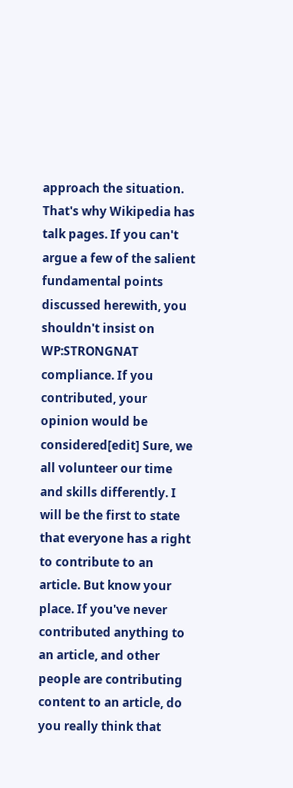approach the situation. That's why Wikipedia has talk pages. If you can't argue a few of the salient fundamental points discussed herewith, you shouldn't insist on WP:STRONGNAT compliance. If you contributed, your opinion would be considered[edit] Sure, we all volunteer our time and skills differently. I will be the first to state that everyone has a right to contribute to an article. But know your place. If you've never contributed anything to an article, and other people are contributing content to an article, do you really think that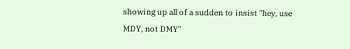showing up all of a sudden to insist "hey, use MDY, not DMY"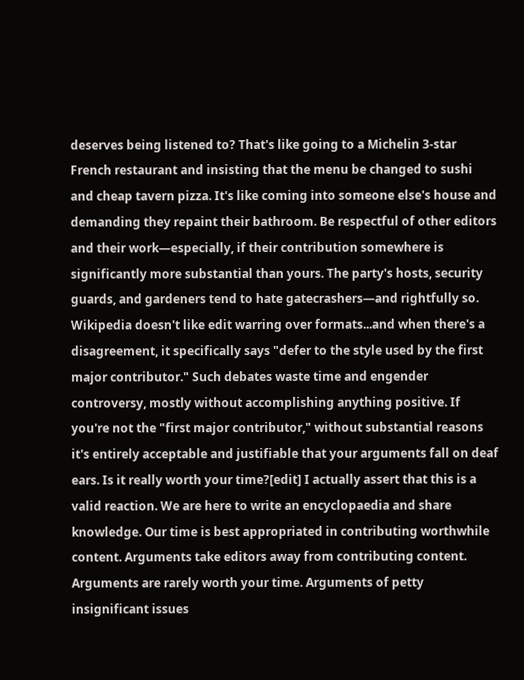deserves being listened to? That's like going to a Michelin 3-star French restaurant and insisting that the menu be changed to sushi and cheap tavern pizza. It's like coming into someone else's house and demanding they repaint their bathroom. Be respectful of other editors and their work—especially, if their contribution somewhere is significantly more substantial than yours. The party's hosts, security guards, and gardeners tend to hate gatecrashers—and rightfully so. Wikipedia doesn't like edit warring over formats...and when there's a disagreement, it specifically says "defer to the style used by the first major contributor." Such debates waste time and engender controversy, mostly without accomplishing anything positive. If you're not the "first major contributor," without substantial reasons it's entirely acceptable and justifiable that your arguments fall on deaf ears. Is it really worth your time?[edit] I actually assert that this is a valid reaction. We are here to write an encyclopaedia and share knowledge. Our time is best appropriated in contributing worthwhile content. Arguments take editors away from contributing content. Arguments are rarely worth your time. Arguments of petty insignificant issues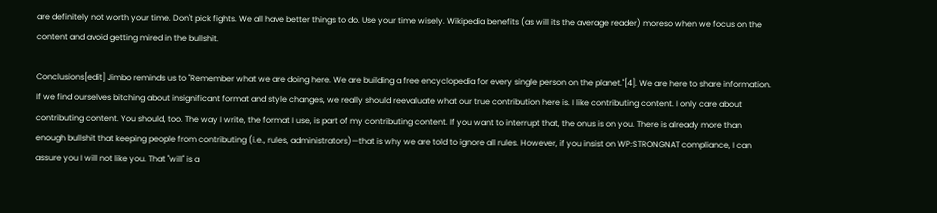are definitely not worth your time. Don't pick fights. We all have better things to do. Use your time wisely. Wikipedia benefits (as will its the average reader) moreso when we focus on the content and avoid getting mired in the bullshit.

Conclusions[edit] Jimbo reminds us to "Remember what we are doing here. We are building a free encyclopedia for every single person on the planet."[4]. We are here to share information. If we find ourselves bitching about insignificant format and style changes, we really should reevaluate what our true contribution here is. I like contributing content. I only care about contributing content. You should, too. The way I write, the format I use, is part of my contributing content. If you want to interrupt that, the onus is on you. There is already more than enough bullshit that keeping people from contributing (i.e., rules, administrators)—that is why we are told to ignore all rules. However, if you insist on WP:STRONGNAT compliance, I can assure you I will not like you. That "will" is a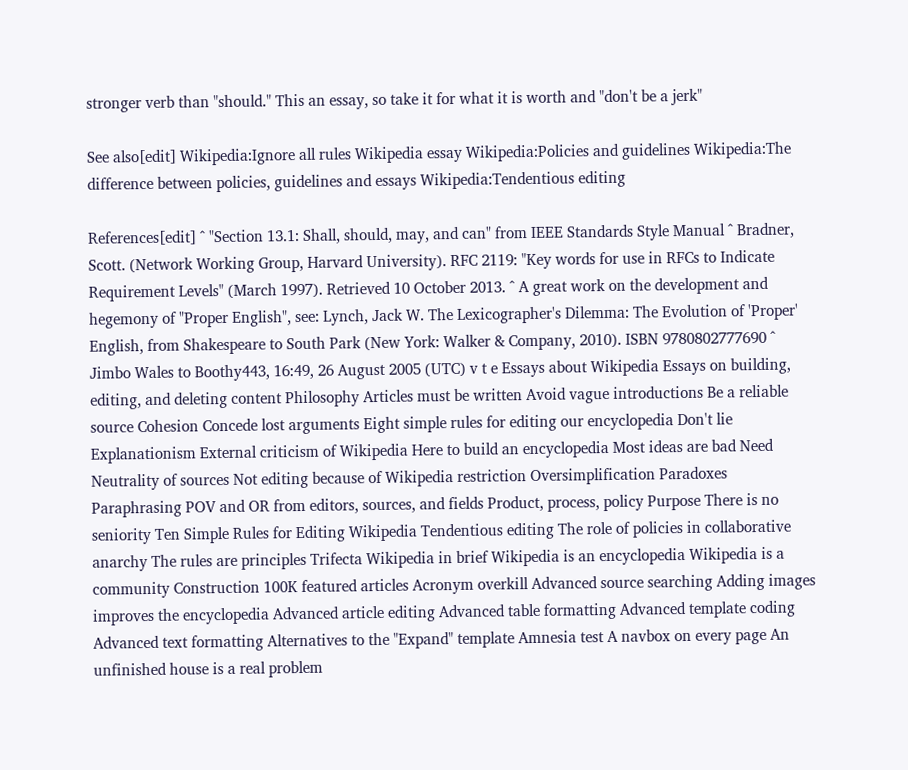stronger verb than "should." This an essay, so take it for what it is worth and "don't be a jerk"

See also[edit] Wikipedia:Ignore all rules Wikipedia essay Wikipedia:Policies and guidelines Wikipedia:The difference between policies, guidelines and essays Wikipedia:Tendentious editing

References[edit] ^ "Section 13.1: Shall, should, may, and can" from IEEE Standards Style Manual ^ Bradner, Scott. (Network Working Group, Harvard University). RFC 2119: "Key words for use in RFCs to Indicate Requirement Levels" (March 1997). Retrieved 10 October 2013. ^ A great work on the development and hegemony of "Proper English", see: Lynch, Jack W. The Lexicographer's Dilemma: The Evolution of 'Proper' English, from Shakespeare to South Park (New York: Walker & Company, 2010). ISBN 9780802777690 ^ Jimbo Wales to Boothy443, 16:49, 26 August 2005 (UTC) v t e Essays about Wikipedia Essays on building, editing, and deleting content Philosophy Articles must be written Avoid vague introductions Be a reliable source Cohesion Concede lost arguments Eight simple rules for editing our encyclopedia Don't lie Explanationism External criticism of Wikipedia Here to build an encyclopedia Most ideas are bad Need Neutrality of sources Not editing because of Wikipedia restriction Oversimplification Paradoxes Paraphrasing POV and OR from editors, sources, and fields Product, process, policy Purpose There is no seniority Ten Simple Rules for Editing Wikipedia Tendentious editing The role of policies in collaborative anarchy The rules are principles Trifecta Wikipedia in brief Wikipedia is an encyclopedia Wikipedia is a community Construction 100K featured articles Acronym overkill Advanced source searching Adding images improves the encyclopedia Advanced article editing Advanced table formatting Advanced template coding Advanced text formatting Alternatives to the "Expand" template Amnesia test A navbox on every page An unfinished house is a real problem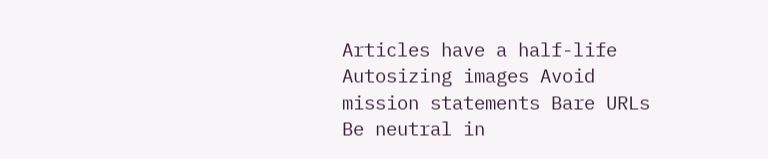Articles have a half-life Autosizing images Avoid mission statements Bare URLs Be neutral in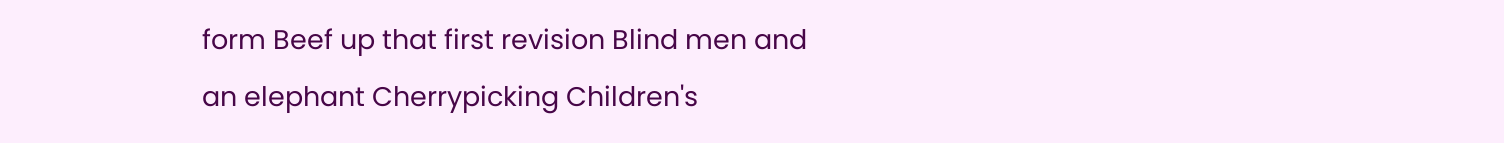form Beef up that first revision Blind men and an elephant Cherrypicking Children's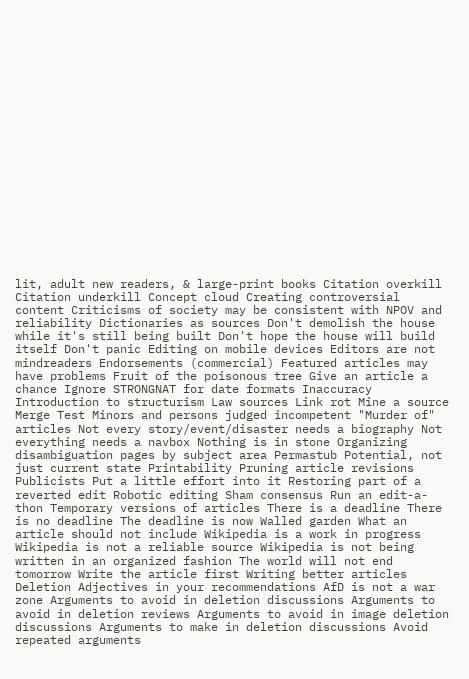lit, adult new readers, & large-print books Citation overkill Citation underkill Concept cloud Creating controversial content Criticisms of society may be consistent with NPOV and reliability Dictionaries as sources Don't demolish the house while it's still being built Don't hope the house will build itself Don't panic Editing on mobile devices Editors are not mindreaders Endorsements (commercial) Featured articles may have problems Fruit of the poisonous tree Give an article a chance Ignore STRONGNAT for date formats Inaccuracy Introduction to structurism Law sources Link rot Mine a source Merge Test Minors and persons judged incompetent "Murder of" articles Not every story/event/disaster needs a biography Not everything needs a navbox Nothing is in stone Organizing disambiguation pages by subject area Permastub Potential, not just current state Printability Pruning article revisions Publicists Put a little effort into it Restoring part of a reverted edit Robotic editing Sham consensus Run an edit-a-thon Temporary versions of articles There is a deadline There is no deadline The deadline is now Walled garden What an article should not include Wikipedia is a work in progress Wikipedia is not a reliable source Wikipedia is not being written in an organized fashion The world will not end tomorrow Write the article first Writing better articles Deletion Adjectives in your recommendations AfD is not a war zone Arguments to avoid in deletion discussions Arguments to avoid in deletion reviews Arguments to avoid in image deletion discussions Arguments to make in deletion discussions Avoid repeated arguments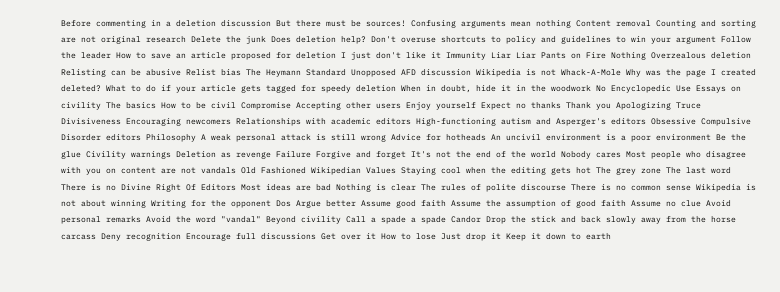Before commenting in a deletion discussion But there must be sources! Confusing arguments mean nothing Content removal Counting and sorting are not original research Delete the junk Does deletion help? Don't overuse shortcuts to policy and guidelines to win your argument Follow the leader How to save an article proposed for deletion I just don't like it Immunity Liar Liar Pants on Fire Nothing Overzealous deletion Relisting can be abusive Relist bias The Heymann Standard Unopposed AFD discussion Wikipedia is not Whack-A-Mole Why was the page I created deleted? What to do if your article gets tagged for speedy deletion When in doubt, hide it in the woodwork No Encyclopedic Use Essays on civility The basics How to be civil Compromise Accepting other users Enjoy yourself Expect no thanks Thank you Apologizing Truce Divisiveness Encouraging newcomers Relationships with academic editors High-functioning autism and Asperger's editors Obsessive Compulsive Disorder editors Philosophy A weak personal attack is still wrong Advice for hotheads An uncivil environment is a poor environment Be the glue Civility warnings Deletion as revenge Failure Forgive and forget It's not the end of the world Nobody cares Most people who disagree with you on content are not vandals Old Fashioned Wikipedian Values Staying cool when the editing gets hot The grey zone The last word There is no Divine Right Of Editors Most ideas are bad Nothing is clear The rules of polite discourse There is no common sense Wikipedia is not about winning Writing for the opponent Dos Argue better Assume good faith Assume the assumption of good faith Assume no clue Avoid personal remarks Avoid the word "vandal" Beyond civility Call a spade a spade Candor Drop the stick and back slowly away from the horse carcass Deny recognition Encourage full discussions Get over it How to lose Just drop it Keep it down to earth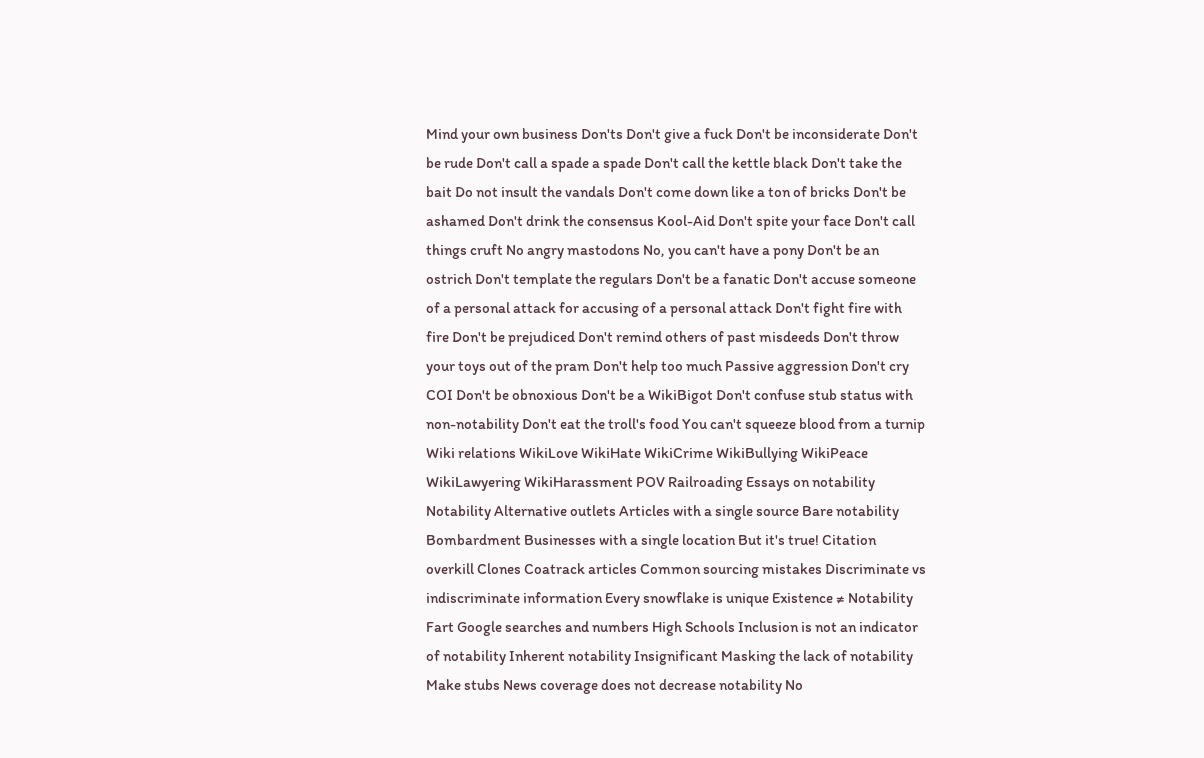Mind your own business Don'ts Don't give a fuck Don't be inconsiderate Don't be rude Don't call a spade a spade Don't call the kettle black Don't take the bait Do not insult the vandals Don't come down like a ton of bricks Don't be ashamed Don't drink the consensus Kool-Aid Don't spite your face Don't call things cruft No angry mastodons No, you can't have a pony Don't be an ostrich Don't template the regulars Don't be a fanatic Don't accuse someone of a personal attack for accusing of a personal attack Don't fight fire with fire Don't be prejudiced Don't remind others of past misdeeds Don't throw your toys out of the pram Don't help too much Passive aggression Don't cry COI Don't be obnoxious Don't be a WikiBigot Don't confuse stub status with non-notability Don't eat the troll's food You can't squeeze blood from a turnip Wiki relations WikiLove WikiHate WikiCrime WikiBullying WikiPeace WikiLawyering WikiHarassment POV Railroading Essays on notability Notability Alternative outlets Articles with a single source Bare notability Bombardment Businesses with a single location But it's true! Citation overkill Clones Coatrack articles Common sourcing mistakes Discriminate vs indiscriminate information Every snowflake is unique Existence ≠ Notability Fart Google searches and numbers High Schools Inclusion is not an indicator of notability Inherent notability Insignificant Masking the lack of notability Make stubs News coverage does not decrease notability No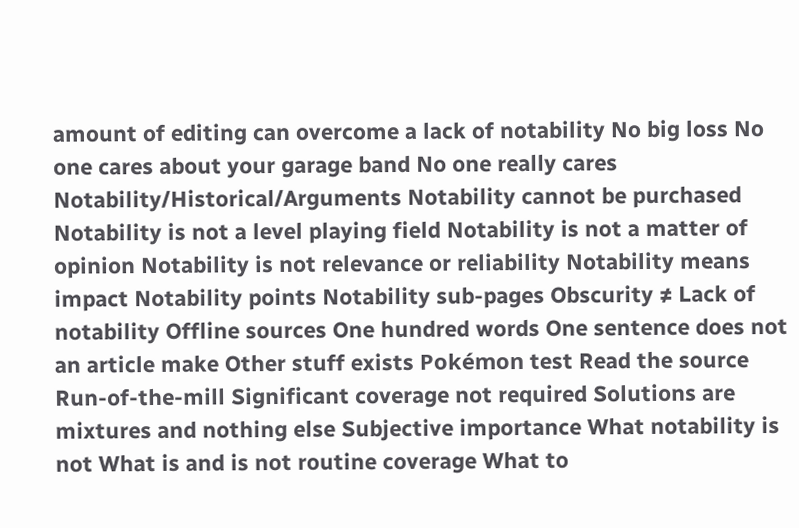amount of editing can overcome a lack of notability No big loss No one cares about your garage band No one really cares Notability/Historical/Arguments Notability cannot be purchased Notability is not a level playing field Notability is not a matter of opinion Notability is not relevance or reliability Notability means impact Notability points Notability sub-pages Obscurity ≠ Lack of notability Offline sources One hundred words One sentence does not an article make Other stuff exists Pokémon test Read the source Run-of-the-mill Significant coverage not required Solutions are mixtures and nothing else Subjective importance What notability is not What is and is not routine coverage What to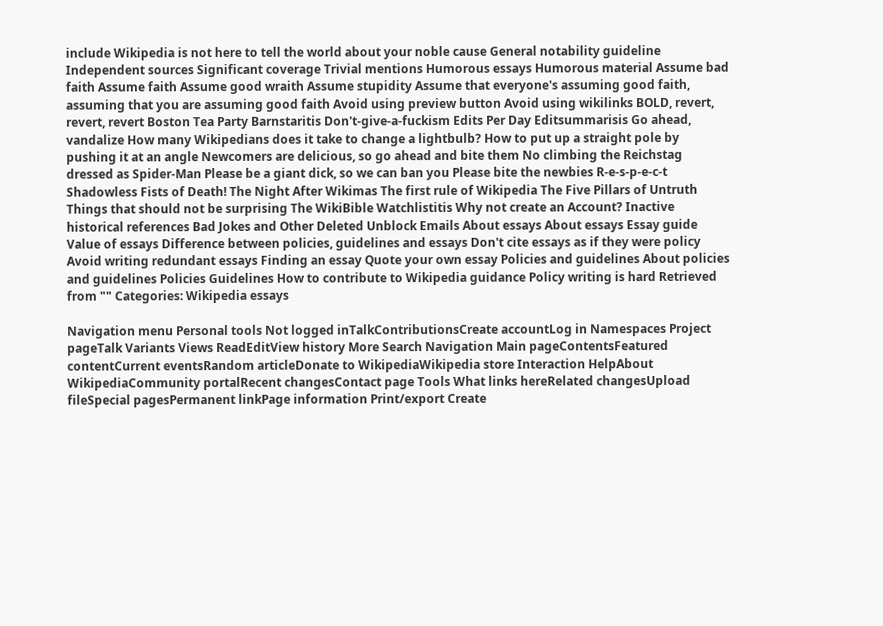include Wikipedia is not here to tell the world about your noble cause General notability guideline Independent sources Significant coverage Trivial mentions Humorous essays Humorous material Assume bad faith Assume faith Assume good wraith Assume stupidity Assume that everyone's assuming good faith, assuming that you are assuming good faith Avoid using preview button Avoid using wikilinks BOLD, revert, revert, revert Boston Tea Party Barnstaritis Don't-give-a-fuckism Edits Per Day Editsummarisis Go ahead, vandalize How many Wikipedians does it take to change a lightbulb? How to put up a straight pole by pushing it at an angle Newcomers are delicious, so go ahead and bite them No climbing the Reichstag dressed as Spider-Man Please be a giant dick, so we can ban you Please bite the newbies R-e-s-p-e-c-t Shadowless Fists of Death! The Night After Wikimas The first rule of Wikipedia The Five Pillars of Untruth Things that should not be surprising The WikiBible Watchlistitis Why not create an Account? Inactive historical references Bad Jokes and Other Deleted Unblock Emails About essays About essays Essay guide Value of essays Difference between policies, guidelines and essays Don't cite essays as if they were policy Avoid writing redundant essays Finding an essay Quote your own essay Policies and guidelines About policies and guidelines Policies Guidelines How to contribute to Wikipedia guidance Policy writing is hard Retrieved from "" Categories: Wikipedia essays

Navigation menu Personal tools Not logged inTalkContributionsCreate accountLog in Namespaces Project pageTalk Variants Views ReadEditView history More Search Navigation Main pageContentsFeatured contentCurrent eventsRandom articleDonate to WikipediaWikipedia store Interaction HelpAbout WikipediaCommunity portalRecent changesContact page Tools What links hereRelated changesUpload fileSpecial pagesPermanent linkPage information Print/export Create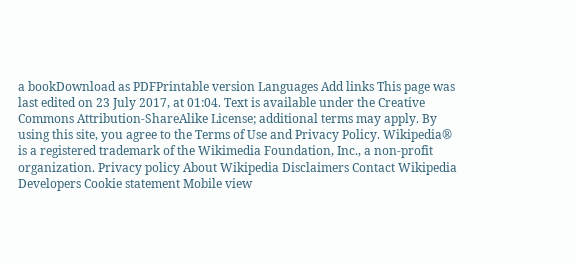a bookDownload as PDFPrintable version Languages Add links This page was last edited on 23 July 2017, at 01:04. Text is available under the Creative Commons Attribution-ShareAlike License; additional terms may apply. By using this site, you agree to the Terms of Use and Privacy Policy. Wikipedia® is a registered trademark of the Wikimedia Foundation, Inc., a non-profit organization. Privacy policy About Wikipedia Disclaimers Contact Wikipedia Developers Cookie statement Mobile view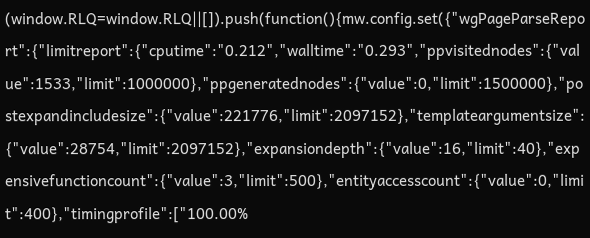(window.RLQ=window.RLQ||[]).push(function(){mw.config.set({"wgPageParseReport":{"limitreport":{"cputime":"0.212","walltime":"0.293","ppvisitednodes":{"value":1533,"limit":1000000},"ppgeneratednodes":{"value":0,"limit":1500000},"postexpandincludesize":{"value":221776,"limit":2097152},"templateargumentsize":{"value":28754,"limit":2097152},"expansiondepth":{"value":16,"limit":40},"expensivefunctioncount":{"value":3,"limit":500},"entityaccesscount":{"value":0,"limit":400},"timingprofile":["100.00%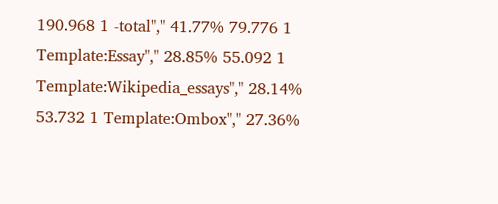190.968 1 -total"," 41.77% 79.776 1 Template:Essay"," 28.85% 55.092 1 Template:Wikipedia_essays"," 28.14% 53.732 1 Template:Ombox"," 27.36%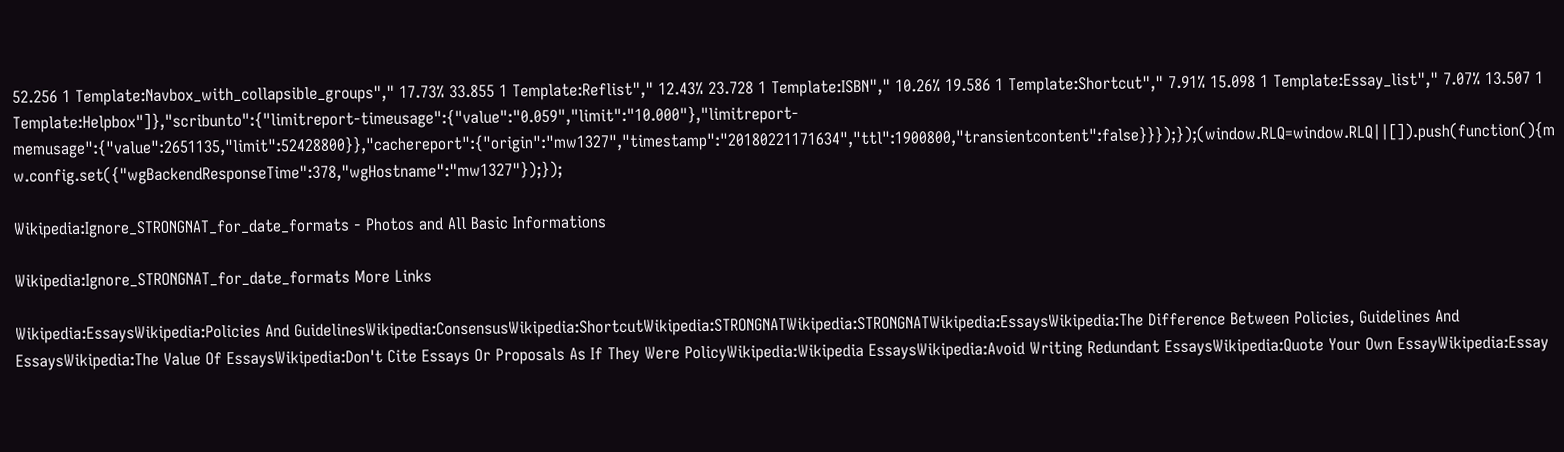52.256 1 Template:Navbox_with_collapsible_groups"," 17.73% 33.855 1 Template:Reflist"," 12.43% 23.728 1 Template:ISBN"," 10.26% 19.586 1 Template:Shortcut"," 7.91% 15.098 1 Template:Essay_list"," 7.07% 13.507 1 Template:Helpbox"]},"scribunto":{"limitreport-timeusage":{"value":"0.059","limit":"10.000"},"limitreport-memusage":{"value":2651135,"limit":52428800}},"cachereport":{"origin":"mw1327","timestamp":"20180221171634","ttl":1900800,"transientcontent":false}}});});(window.RLQ=window.RLQ||[]).push(function(){mw.config.set({"wgBackendResponseTime":378,"wgHostname":"mw1327"});});

Wikipedia:Ignore_STRONGNAT_for_date_formats - Photos and All Basic Informations

Wikipedia:Ignore_STRONGNAT_for_date_formats More Links

Wikipedia:EssaysWikipedia:Policies And GuidelinesWikipedia:ConsensusWikipedia:ShortcutWikipedia:STRONGNATWikipedia:STRONGNATWikipedia:EssaysWikipedia:The Difference Between Policies, Guidelines And EssaysWikipedia:The Value Of EssaysWikipedia:Don't Cite Essays Or Proposals As If They Were PolicyWikipedia:Wikipedia EssaysWikipedia:Avoid Writing Redundant EssaysWikipedia:Quote Your Own EssayWikipedia:Essay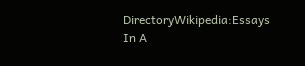DirectoryWikipedia:Essays In A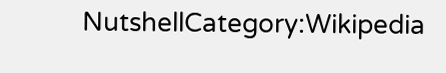NutshellCategory:Wikipedia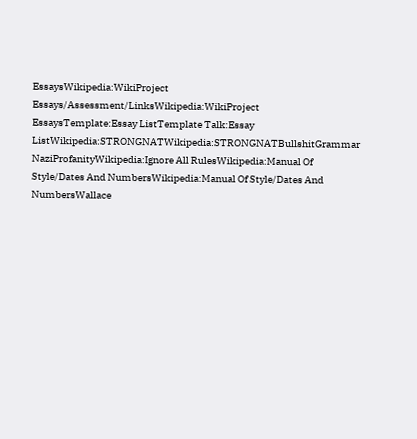EssaysWikipedia:WikiProject Essays/Assessment/LinksWikipedia:WikiProject EssaysTemplate:Essay ListTemplate Talk:Essay ListWikipedia:STRONGNATWikipedia:STRONGNATBullshitGrammar NaziProfanityWikipedia:Ignore All RulesWikipedia:Manual Of Style/Dates And NumbersWikipedia:Manual Of Style/Dates And NumbersWallace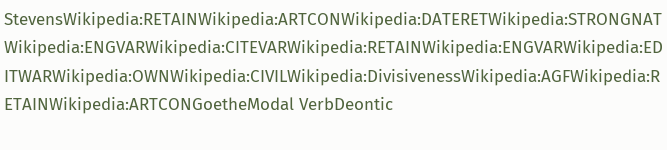StevensWikipedia:RETAINWikipedia:ARTCONWikipedia:DATERETWikipedia:STRONGNATWikipedia:ENGVARWikipedia:CITEVARWikipedia:RETAINWikipedia:ENGVARWikipedia:EDITWARWikipedia:OWNWikipedia:CIVILWikipedia:DivisivenessWikipedia:AGFWikipedia:RETAINWikipedia:ARTCONGoetheModal VerbDeontic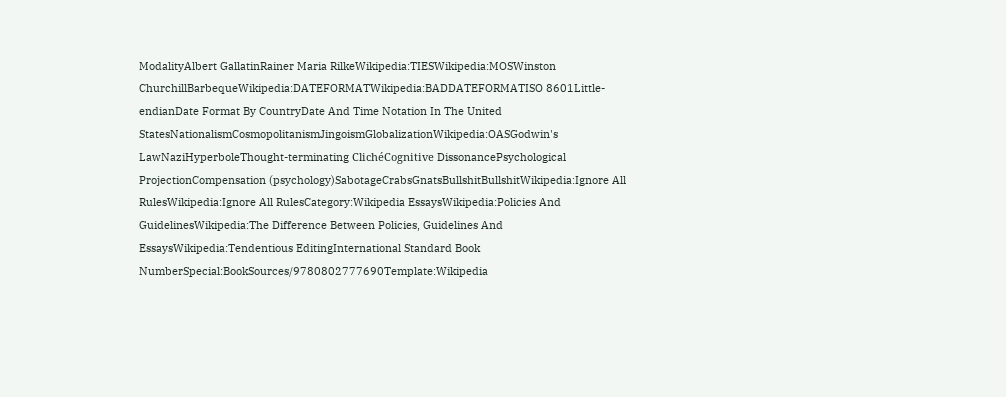ModalityAlbert GallatinRainer Maria RilkeWikipedia:TIESWikipedia:MOSWinston ChurchillBarbequeWikipedia:DATEFORMATWikipedia:BADDATEFORMATISO 8601Little-endianDate Format By CountryDate And Time Notation In The United StatesNationalismCosmopolitanismJingoismGlobalizationWikipedia:OASGodwin's LawNaziHyperboleThought-terminating ClichéCognitive DissonancePsychological ProjectionCompensation (psychology)SabotageCrabsGnatsBullshitBullshitWikipedia:Ignore All RulesWikipedia:Ignore All RulesCategory:Wikipedia EssaysWikipedia:Policies And GuidelinesWikipedia:The Difference Between Policies, Guidelines And EssaysWikipedia:Tendentious EditingInternational Standard Book NumberSpecial:BookSources/9780802777690Template:Wikipedia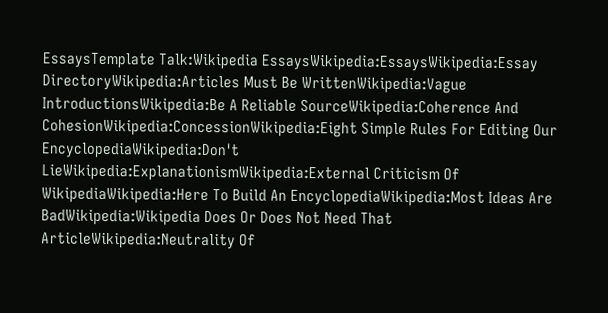EssaysTemplate Talk:Wikipedia EssaysWikipedia:EssaysWikipedia:Essay DirectoryWikipedia:Articles Must Be WrittenWikipedia:Vague IntroductionsWikipedia:Be A Reliable SourceWikipedia:Coherence And CohesionWikipedia:ConcessionWikipedia:Eight Simple Rules For Editing Our EncyclopediaWikipedia:Don't LieWikipedia:ExplanationismWikipedia:External Criticism Of WikipediaWikipedia:Here To Build An EncyclopediaWikipedia:Most Ideas Are BadWikipedia:Wikipedia Does Or Does Not Need That ArticleWikipedia:Neutrality Of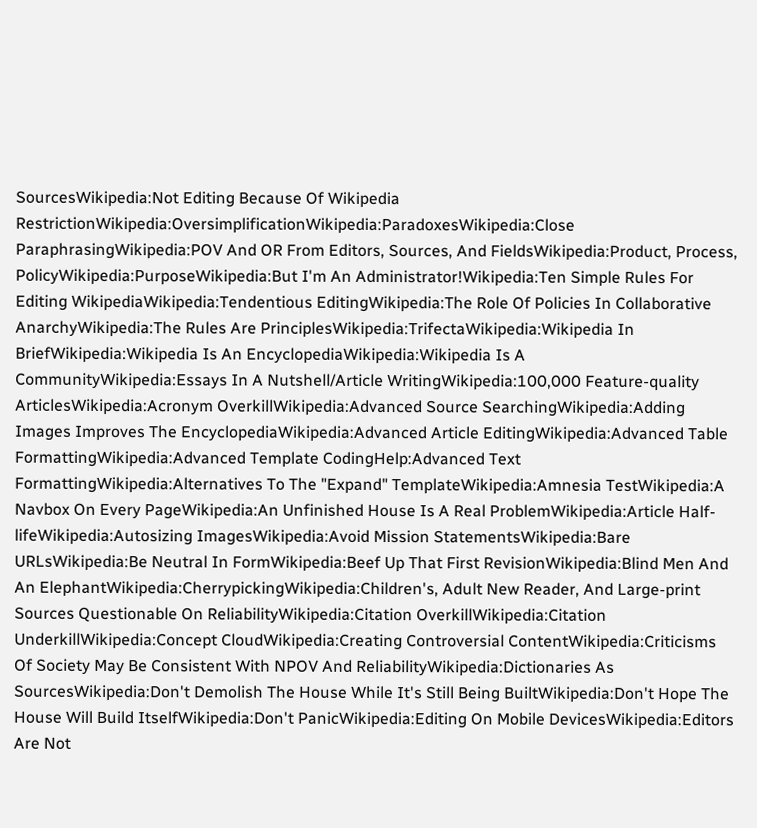SourcesWikipedia:Not Editing Because Of Wikipedia RestrictionWikipedia:OversimplificationWikipedia:ParadoxesWikipedia:Close ParaphrasingWikipedia:POV And OR From Editors, Sources, And FieldsWikipedia:Product, Process, PolicyWikipedia:PurposeWikipedia:But I'm An Administrator!Wikipedia:Ten Simple Rules For Editing WikipediaWikipedia:Tendentious EditingWikipedia:The Role Of Policies In Collaborative AnarchyWikipedia:The Rules Are PrinciplesWikipedia:TrifectaWikipedia:Wikipedia In BriefWikipedia:Wikipedia Is An EncyclopediaWikipedia:Wikipedia Is A CommunityWikipedia:Essays In A Nutshell/Article WritingWikipedia:100,000 Feature-quality ArticlesWikipedia:Acronym OverkillWikipedia:Advanced Source SearchingWikipedia:Adding Images Improves The EncyclopediaWikipedia:Advanced Article EditingWikipedia:Advanced Table FormattingWikipedia:Advanced Template CodingHelp:Advanced Text FormattingWikipedia:Alternatives To The "Expand" TemplateWikipedia:Amnesia TestWikipedia:A Navbox On Every PageWikipedia:An Unfinished House Is A Real ProblemWikipedia:Article Half-lifeWikipedia:Autosizing ImagesWikipedia:Avoid Mission StatementsWikipedia:Bare URLsWikipedia:Be Neutral In FormWikipedia:Beef Up That First RevisionWikipedia:Blind Men And An ElephantWikipedia:CherrypickingWikipedia:Children's, Adult New Reader, And Large-print Sources Questionable On ReliabilityWikipedia:Citation OverkillWikipedia:Citation UnderkillWikipedia:Concept CloudWikipedia:Creating Controversial ContentWikipedia:Criticisms Of Society May Be Consistent With NPOV And ReliabilityWikipedia:Dictionaries As SourcesWikipedia:Don't Demolish The House While It's Still Being BuiltWikipedia:Don't Hope The House Will Build ItselfWikipedia:Don't PanicWikipedia:Editing On Mobile DevicesWikipedia:Editors Are Not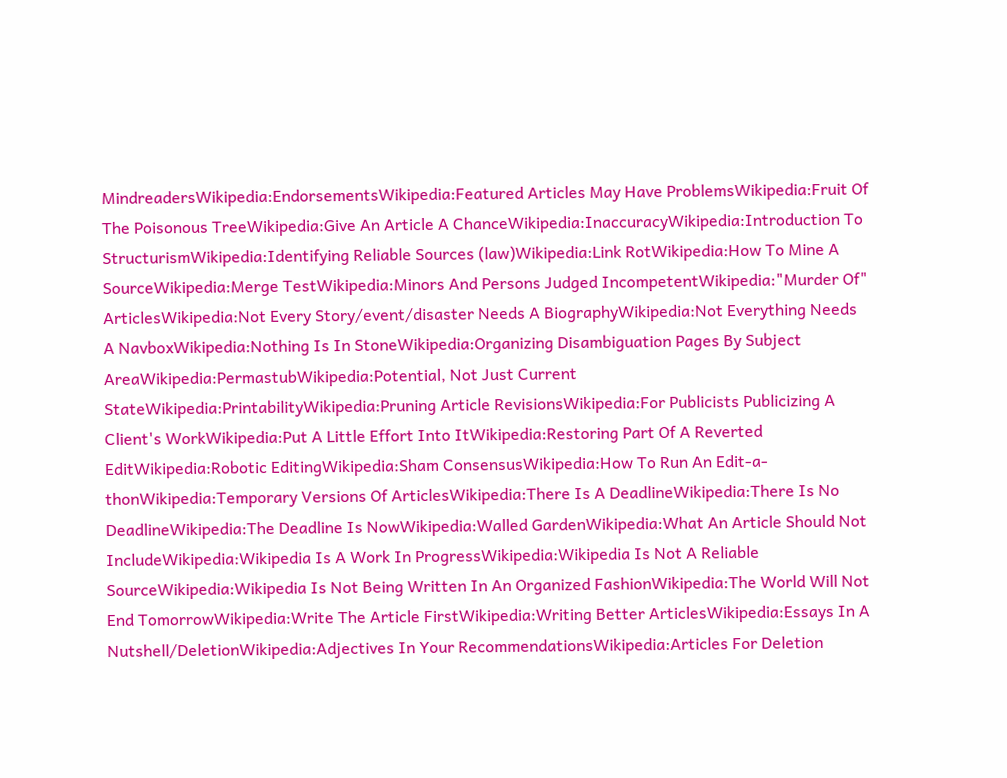MindreadersWikipedia:EndorsementsWikipedia:Featured Articles May Have ProblemsWikipedia:Fruit Of The Poisonous TreeWikipedia:Give An Article A ChanceWikipedia:InaccuracyWikipedia:Introduction To StructurismWikipedia:Identifying Reliable Sources (law)Wikipedia:Link RotWikipedia:How To Mine A SourceWikipedia:Merge TestWikipedia:Minors And Persons Judged IncompetentWikipedia:"Murder Of" ArticlesWikipedia:Not Every Story/event/disaster Needs A BiographyWikipedia:Not Everything Needs A NavboxWikipedia:Nothing Is In StoneWikipedia:Organizing Disambiguation Pages By Subject AreaWikipedia:PermastubWikipedia:Potential, Not Just Current StateWikipedia:PrintabilityWikipedia:Pruning Article RevisionsWikipedia:For Publicists Publicizing A Client's WorkWikipedia:Put A Little Effort Into ItWikipedia:Restoring Part Of A Reverted EditWikipedia:Robotic EditingWikipedia:Sham ConsensusWikipedia:How To Run An Edit-a-thonWikipedia:Temporary Versions Of ArticlesWikipedia:There Is A DeadlineWikipedia:There Is No DeadlineWikipedia:The Deadline Is NowWikipedia:Walled GardenWikipedia:What An Article Should Not IncludeWikipedia:Wikipedia Is A Work In ProgressWikipedia:Wikipedia Is Not A Reliable SourceWikipedia:Wikipedia Is Not Being Written In An Organized FashionWikipedia:The World Will Not End TomorrowWikipedia:Write The Article FirstWikipedia:Writing Better ArticlesWikipedia:Essays In A Nutshell/DeletionWikipedia:Adjectives In Your RecommendationsWikipedia:Articles For Deletion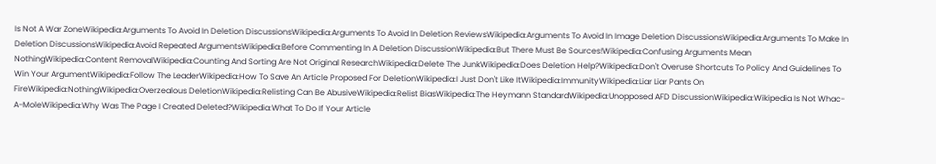Is Not A War ZoneWikipedia:Arguments To Avoid In Deletion DiscussionsWikipedia:Arguments To Avoid In Deletion ReviewsWikipedia:Arguments To Avoid In Image Deletion DiscussionsWikipedia:Arguments To Make In Deletion DiscussionsWikipedia:Avoid Repeated ArgumentsWikipedia:Before Commenting In A Deletion DiscussionWikipedia:But There Must Be Sources!Wikipedia:Confusing Arguments Mean NothingWikipedia:Content RemovalWikipedia:Counting And Sorting Are Not Original ResearchWikipedia:Delete The JunkWikipedia:Does Deletion Help?Wikipedia:Don't Overuse Shortcuts To Policy And Guidelines To Win Your ArgumentWikipedia:Follow The LeaderWikipedia:How To Save An Article Proposed For DeletionWikipedia:I Just Don't Like ItWikipedia:ImmunityWikipedia:Liar Liar Pants On FireWikipedia:NothingWikipedia:Overzealous DeletionWikipedia:Relisting Can Be AbusiveWikipedia:Relist BiasWikipedia:The Heymann StandardWikipedia:Unopposed AFD DiscussionWikipedia:Wikipedia Is Not Whac-A-MoleWikipedia:Why Was The Page I Created Deleted?Wikipedia:What To Do If Your Article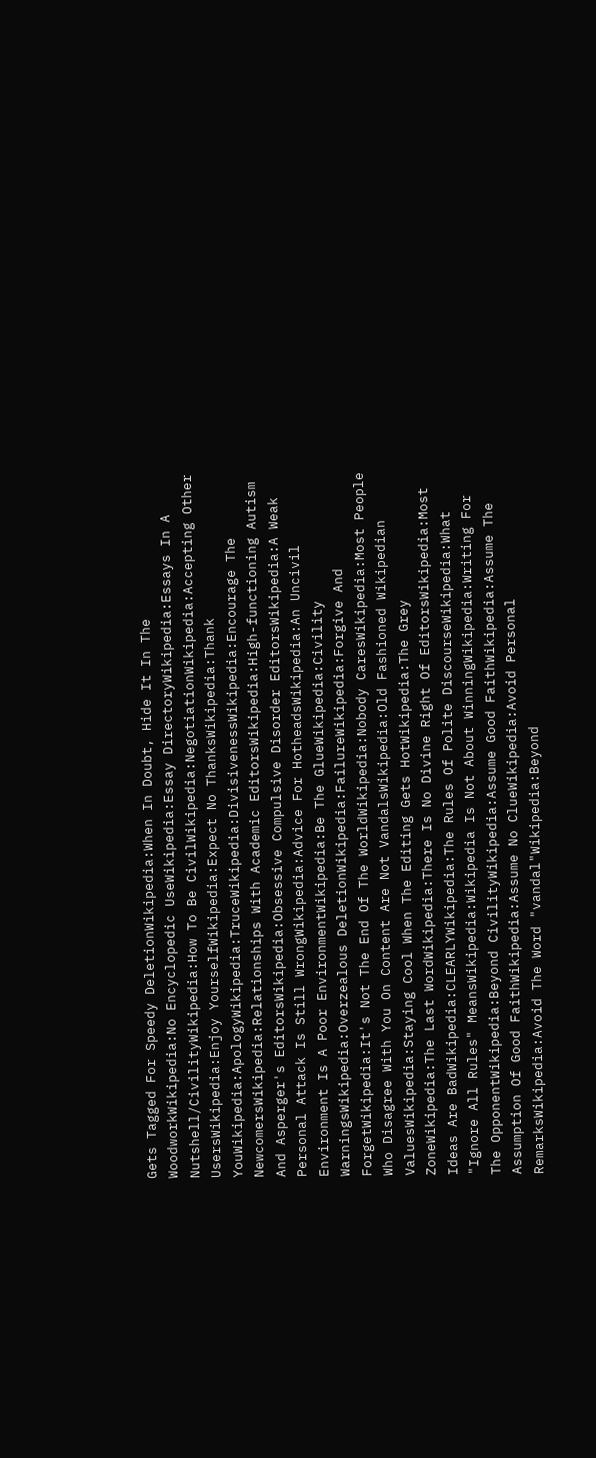Gets Tagged For Speedy DeletionWikipedia:When In Doubt, Hide It In The WoodworkWikipedia:No Encyclopedic UseWikipedia:Essay DirectoryWikipedia:Essays In A Nutshell/CivilityWikipedia:How To Be CivilWikipedia:NegotiationWikipedia:Accepting Other UsersWikipedia:Enjoy YourselfWikipedia:Expect No ThanksWikipedia:Thank YouWikipedia:ApologyWikipedia:TruceWikipedia:DivisivenessWikipedia:Encourage The NewcomersWikipedia:Relationships With Academic EditorsWikipedia:High-functioning Autism And Asperger's EditorsWikipedia:Obsessive Compulsive Disorder EditorsWikipedia:A Weak Personal Attack Is Still WrongWikipedia:Advice For HotheadsWikipedia:An Uncivil Environment Is A Poor EnvironmentWikipedia:Be The GlueWikipedia:Civility WarningsWikipedia:Overzealous DeletionWikipedia:FailureWikipedia:Forgive And ForgetWikipedia:It's Not The End Of The WorldWikipedia:Nobody CaresWikipedia:Most People Who Disagree With You On Content Are Not VandalsWikipedia:Old Fashioned Wikipedian ValuesWikipedia:Staying Cool When The Editing Gets HotWikipedia:The Grey ZoneWikipedia:The Last WordWikipedia:There Is No Divine Right Of EditorsWikipedia:Most Ideas Are BadWikipedia:CLEARLYWikipedia:The Rules Of Polite DiscourseWikipedia:What "Ignore All Rules" MeansWikipedia:Wikipedia Is Not About WinningWikipedia:Writing For The OpponentWikipedia:Beyond CivilityWikipedia:Assume Good FaithWikipedia:Assume The Assumption Of Good FaithWikipedia:Assume No ClueWikipedia:Avoid Personal RemarksWikipedia:Avoid The Word "vandal"Wikipedia:Beyond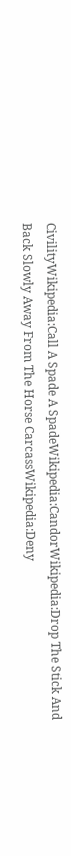CivilityWikipedia:Call A Spade A SpadeWikipedia:CandorWikipedia:Drop The Stick And Back Slowly Away From The Horse CarcassWikipedia:Deny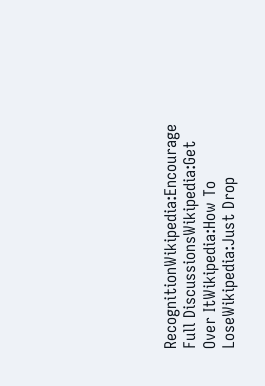RecognitionWikipedia:Encourage Full DiscussionsWikipedia:Get Over ItWikipedia:How To LoseWikipedia:Just Drop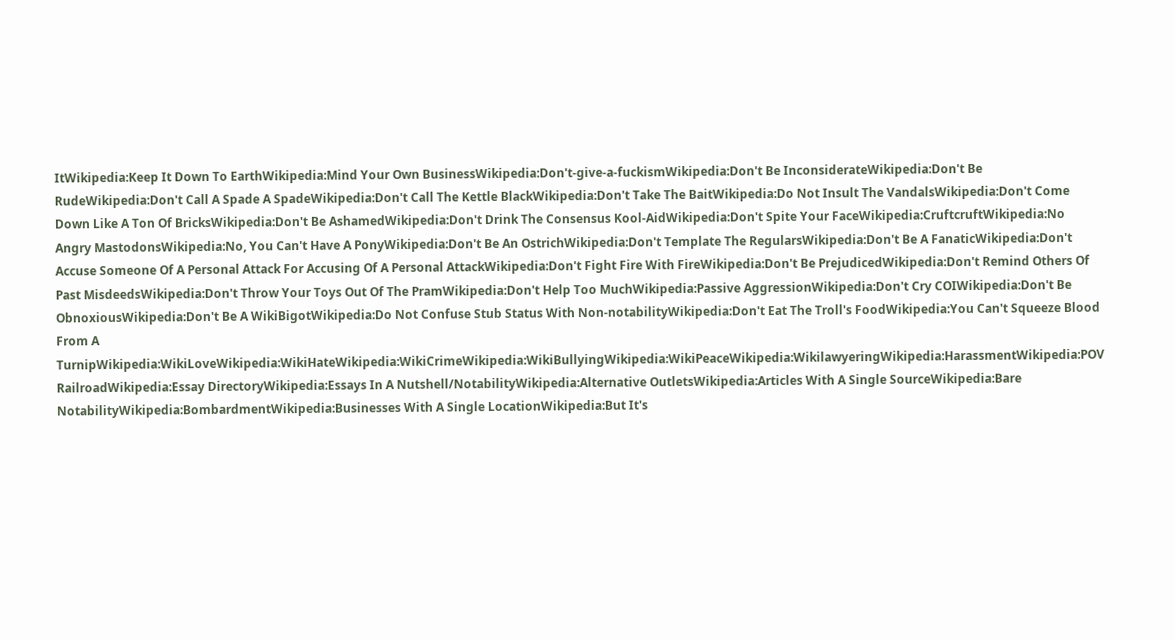ItWikipedia:Keep It Down To EarthWikipedia:Mind Your Own BusinessWikipedia:Don't-give-a-fuckismWikipedia:Don't Be InconsiderateWikipedia:Don't Be RudeWikipedia:Don't Call A Spade A SpadeWikipedia:Don't Call The Kettle BlackWikipedia:Don't Take The BaitWikipedia:Do Not Insult The VandalsWikipedia:Don't Come Down Like A Ton Of BricksWikipedia:Don't Be AshamedWikipedia:Don't Drink The Consensus Kool-AidWikipedia:Don't Spite Your FaceWikipedia:CruftcruftWikipedia:No Angry MastodonsWikipedia:No, You Can't Have A PonyWikipedia:Don't Be An OstrichWikipedia:Don't Template The RegularsWikipedia:Don't Be A FanaticWikipedia:Don't Accuse Someone Of A Personal Attack For Accusing Of A Personal AttackWikipedia:Don't Fight Fire With FireWikipedia:Don't Be PrejudicedWikipedia:Don't Remind Others Of Past MisdeedsWikipedia:Don't Throw Your Toys Out Of The PramWikipedia:Don't Help Too MuchWikipedia:Passive AggressionWikipedia:Don't Cry COIWikipedia:Don't Be ObnoxiousWikipedia:Don't Be A WikiBigotWikipedia:Do Not Confuse Stub Status With Non-notabilityWikipedia:Don't Eat The Troll's FoodWikipedia:You Can't Squeeze Blood From A TurnipWikipedia:WikiLoveWikipedia:WikiHateWikipedia:WikiCrimeWikipedia:WikiBullyingWikipedia:WikiPeaceWikipedia:WikilawyeringWikipedia:HarassmentWikipedia:POV RailroadWikipedia:Essay DirectoryWikipedia:Essays In A Nutshell/NotabilityWikipedia:Alternative OutletsWikipedia:Articles With A Single SourceWikipedia:Bare NotabilityWikipedia:BombardmentWikipedia:Businesses With A Single LocationWikipedia:But It's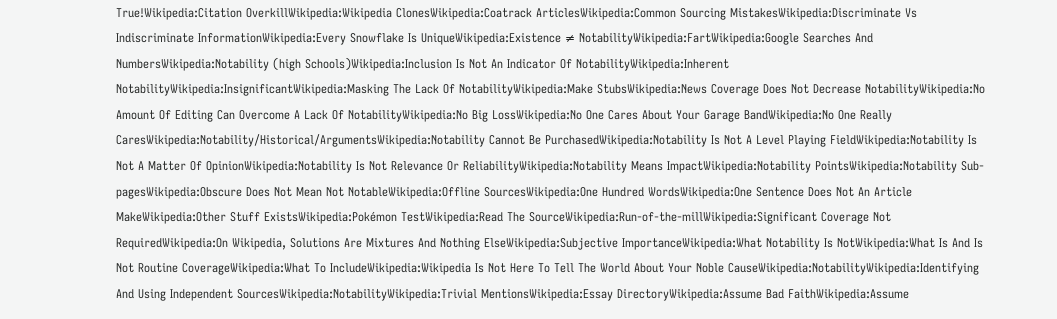True!Wikipedia:Citation OverkillWikipedia:Wikipedia ClonesWikipedia:Coatrack ArticlesWikipedia:Common Sourcing MistakesWikipedia:Discriminate Vs Indiscriminate InformationWikipedia:Every Snowflake Is UniqueWikipedia:Existence ≠ NotabilityWikipedia:FartWikipedia:Google Searches And NumbersWikipedia:Notability (high Schools)Wikipedia:Inclusion Is Not An Indicator Of NotabilityWikipedia:Inherent NotabilityWikipedia:InsignificantWikipedia:Masking The Lack Of NotabilityWikipedia:Make StubsWikipedia:News Coverage Does Not Decrease NotabilityWikipedia:No Amount Of Editing Can Overcome A Lack Of NotabilityWikipedia:No Big LossWikipedia:No One Cares About Your Garage BandWikipedia:No One Really CaresWikipedia:Notability/Historical/ArgumentsWikipedia:Notability Cannot Be PurchasedWikipedia:Notability Is Not A Level Playing FieldWikipedia:Notability Is Not A Matter Of OpinionWikipedia:Notability Is Not Relevance Or ReliabilityWikipedia:Notability Means ImpactWikipedia:Notability PointsWikipedia:Notability Sub-pagesWikipedia:Obscure Does Not Mean Not NotableWikipedia:Offline SourcesWikipedia:One Hundred WordsWikipedia:One Sentence Does Not An Article MakeWikipedia:Other Stuff ExistsWikipedia:Pokémon TestWikipedia:Read The SourceWikipedia:Run-of-the-millWikipedia:Significant Coverage Not RequiredWikipedia:On Wikipedia, Solutions Are Mixtures And Nothing ElseWikipedia:Subjective ImportanceWikipedia:What Notability Is NotWikipedia:What Is And Is Not Routine CoverageWikipedia:What To IncludeWikipedia:Wikipedia Is Not Here To Tell The World About Your Noble CauseWikipedia:NotabilityWikipedia:Identifying And Using Independent SourcesWikipedia:NotabilityWikipedia:Trivial MentionsWikipedia:Essay DirectoryWikipedia:Assume Bad FaithWikipedia:Assume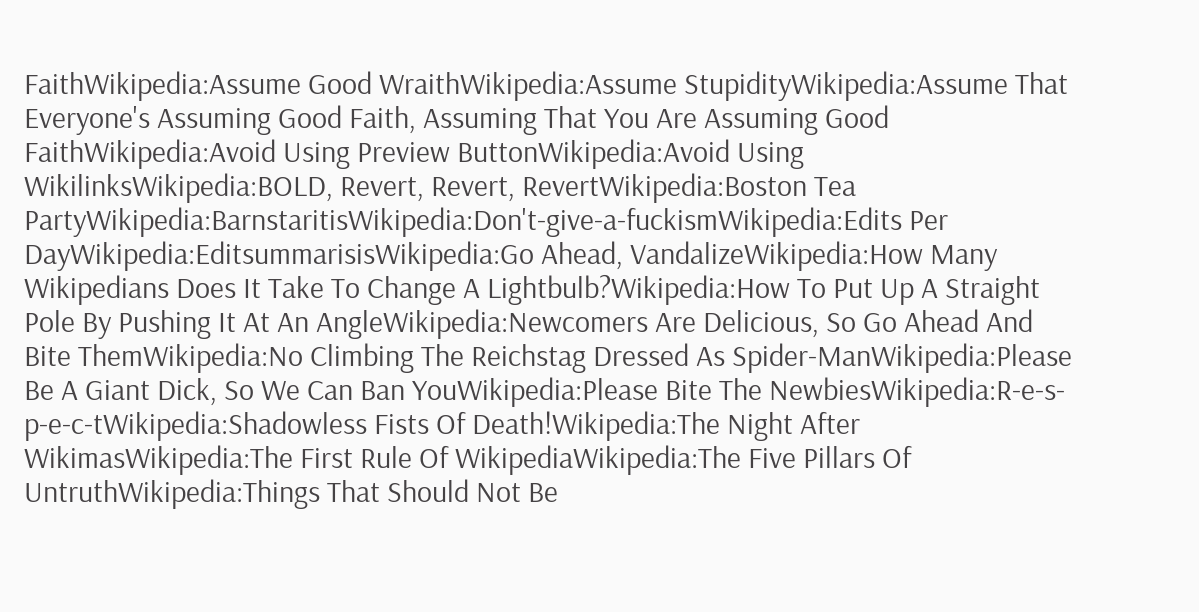FaithWikipedia:Assume Good WraithWikipedia:Assume StupidityWikipedia:Assume That Everyone's Assuming Good Faith, Assuming That You Are Assuming Good FaithWikipedia:Avoid Using Preview ButtonWikipedia:Avoid Using WikilinksWikipedia:BOLD, Revert, Revert, RevertWikipedia:Boston Tea PartyWikipedia:BarnstaritisWikipedia:Don't-give-a-fuckismWikipedia:Edits Per DayWikipedia:EditsummarisisWikipedia:Go Ahead, VandalizeWikipedia:How Many Wikipedians Does It Take To Change A Lightbulb?Wikipedia:How To Put Up A Straight Pole By Pushing It At An AngleWikipedia:Newcomers Are Delicious, So Go Ahead And Bite ThemWikipedia:No Climbing The Reichstag Dressed As Spider-ManWikipedia:Please Be A Giant Dick, So We Can Ban YouWikipedia:Please Bite The NewbiesWikipedia:R-e-s-p-e-c-tWikipedia:Shadowless Fists Of Death!Wikipedia:The Night After WikimasWikipedia:The First Rule Of WikipediaWikipedia:The Five Pillars Of UntruthWikipedia:Things That Should Not Be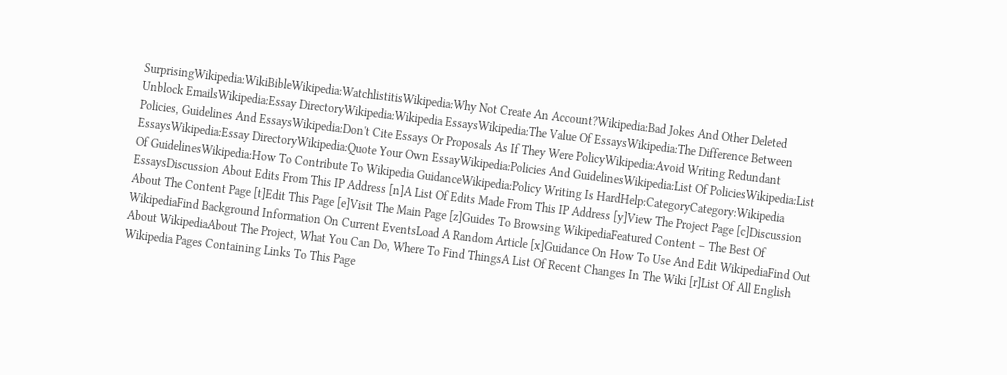SurprisingWikipedia:WikiBibleWikipedia:WatchlistitisWikipedia:Why Not Create An Account?Wikipedia:Bad Jokes And Other Deleted Unblock EmailsWikipedia:Essay DirectoryWikipedia:Wikipedia EssaysWikipedia:The Value Of EssaysWikipedia:The Difference Between Policies, Guidelines And EssaysWikipedia:Don't Cite Essays Or Proposals As If They Were PolicyWikipedia:Avoid Writing Redundant EssaysWikipedia:Essay DirectoryWikipedia:Quote Your Own EssayWikipedia:Policies And GuidelinesWikipedia:List Of PoliciesWikipedia:List Of GuidelinesWikipedia:How To Contribute To Wikipedia GuidanceWikipedia:Policy Writing Is HardHelp:CategoryCategory:Wikipedia EssaysDiscussion About Edits From This IP Address [n]A List Of Edits Made From This IP Address [y]View The Project Page [c]Discussion About The Content Page [t]Edit This Page [e]Visit The Main Page [z]Guides To Browsing WikipediaFeatured Content – The Best Of WikipediaFind Background Information On Current EventsLoad A Random Article [x]Guidance On How To Use And Edit WikipediaFind Out About WikipediaAbout The Project, What You Can Do, Where To Find ThingsA List Of Recent Changes In The Wiki [r]List Of All English Wikipedia Pages Containing Links To This Page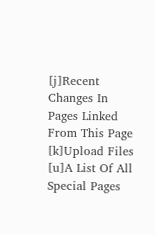[j]Recent Changes In Pages Linked From This Page [k]Upload Files [u]A List Of All Special Pages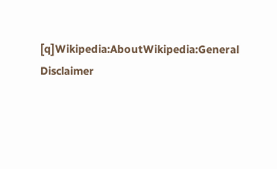[q]Wikipedia:AboutWikipedia:General Disclaimer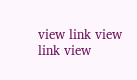view link view link view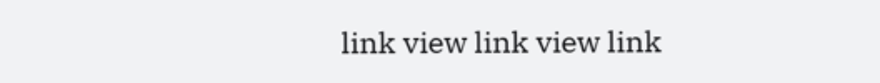link view link view link